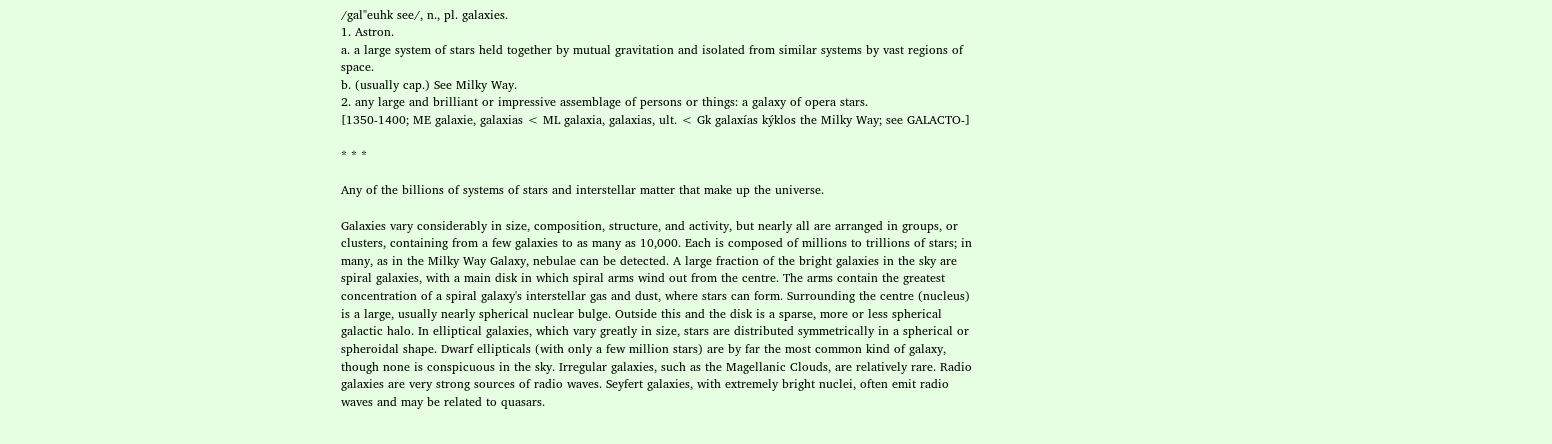/gal"euhk see/, n., pl. galaxies.
1. Astron.
a. a large system of stars held together by mutual gravitation and isolated from similar systems by vast regions of space.
b. (usually cap.) See Milky Way.
2. any large and brilliant or impressive assemblage of persons or things: a galaxy of opera stars.
[1350-1400; ME galaxie, galaxias < ML galaxia, galaxias, ult. < Gk galaxías kýklos the Milky Way; see GALACTO-]

* * *

Any of the billions of systems of stars and interstellar matter that make up the universe.

Galaxies vary considerably in size, composition, structure, and activity, but nearly all are arranged in groups, or clusters, containing from a few galaxies to as many as 10,000. Each is composed of millions to trillions of stars; in many, as in the Milky Way Galaxy, nebulae can be detected. A large fraction of the bright galaxies in the sky are spiral galaxies, with a main disk in which spiral arms wind out from the centre. The arms contain the greatest concentration of a spiral galaxy's interstellar gas and dust, where stars can form. Surrounding the centre (nucleus) is a large, usually nearly spherical nuclear bulge. Outside this and the disk is a sparse, more or less spherical galactic halo. In elliptical galaxies, which vary greatly in size, stars are distributed symmetrically in a spherical or spheroidal shape. Dwarf ellipticals (with only a few million stars) are by far the most common kind of galaxy, though none is conspicuous in the sky. Irregular galaxies, such as the Magellanic Clouds, are relatively rare. Radio galaxies are very strong sources of radio waves. Seyfert galaxies, with extremely bright nuclei, often emit radio waves and may be related to quasars.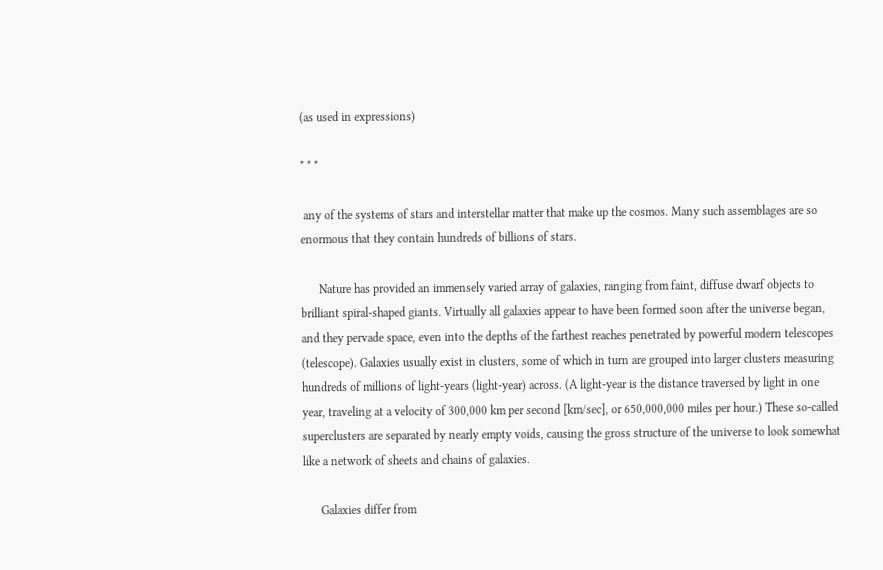(as used in expressions)

* * *

 any of the systems of stars and interstellar matter that make up the cosmos. Many such assemblages are so enormous that they contain hundreds of billions of stars.

      Nature has provided an immensely varied array of galaxies, ranging from faint, diffuse dwarf objects to brilliant spiral-shaped giants. Virtually all galaxies appear to have been formed soon after the universe began, and they pervade space, even into the depths of the farthest reaches penetrated by powerful modern telescopes (telescope). Galaxies usually exist in clusters, some of which in turn are grouped into larger clusters measuring hundreds of millions of light-years (light-year) across. (A light-year is the distance traversed by light in one year, traveling at a velocity of 300,000 km per second [km/sec], or 650,000,000 miles per hour.) These so-called superclusters are separated by nearly empty voids, causing the gross structure of the universe to look somewhat like a network of sheets and chains of galaxies.

      Galaxies differ from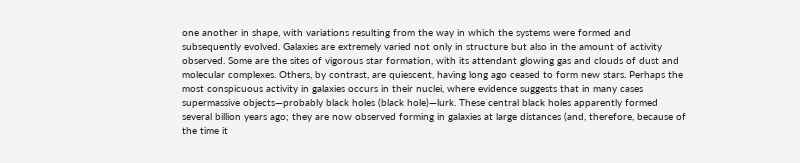one another in shape, with variations resulting from the way in which the systems were formed and subsequently evolved. Galaxies are extremely varied not only in structure but also in the amount of activity observed. Some are the sites of vigorous star formation, with its attendant glowing gas and clouds of dust and molecular complexes. Others, by contrast, are quiescent, having long ago ceased to form new stars. Perhaps the most conspicuous activity in galaxies occurs in their nuclei, where evidence suggests that in many cases supermassive objects—probably black holes (black hole)—lurk. These central black holes apparently formed several billion years ago; they are now observed forming in galaxies at large distances (and, therefore, because of the time it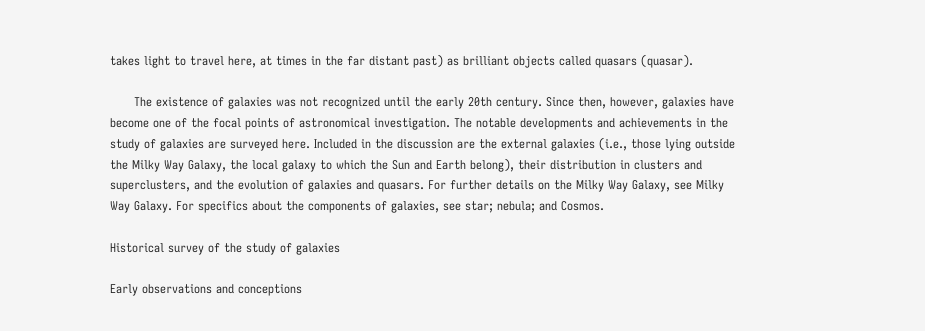takes light to travel here, at times in the far distant past) as brilliant objects called quasars (quasar).

      The existence of galaxies was not recognized until the early 20th century. Since then, however, galaxies have become one of the focal points of astronomical investigation. The notable developments and achievements in the study of galaxies are surveyed here. Included in the discussion are the external galaxies (i.e., those lying outside the Milky Way Galaxy, the local galaxy to which the Sun and Earth belong), their distribution in clusters and superclusters, and the evolution of galaxies and quasars. For further details on the Milky Way Galaxy, see Milky Way Galaxy. For specifics about the components of galaxies, see star; nebula; and Cosmos.

Historical survey of the study of galaxies

Early observations and conceptions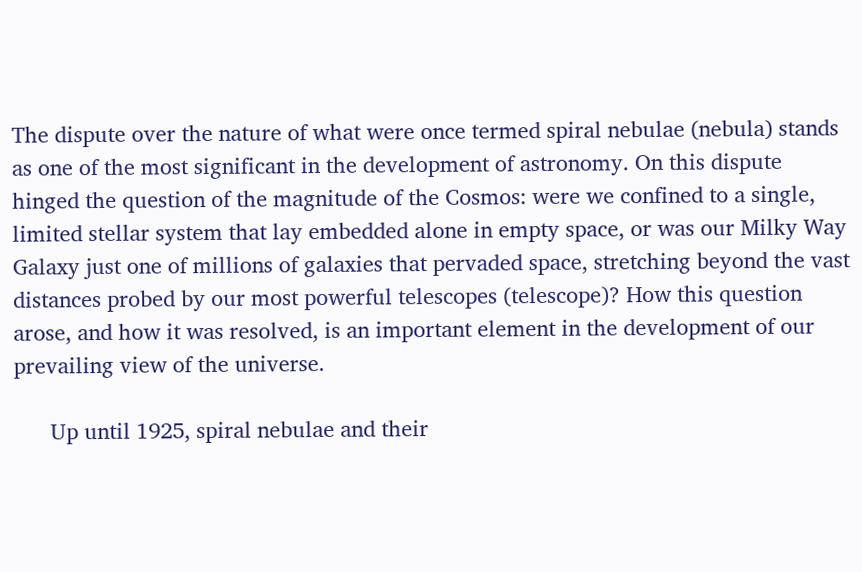The dispute over the nature of what were once termed spiral nebulae (nebula) stands as one of the most significant in the development of astronomy. On this dispute hinged the question of the magnitude of the Cosmos: were we confined to a single, limited stellar system that lay embedded alone in empty space, or was our Milky Way Galaxy just one of millions of galaxies that pervaded space, stretching beyond the vast distances probed by our most powerful telescopes (telescope)? How this question arose, and how it was resolved, is an important element in the development of our prevailing view of the universe.

      Up until 1925, spiral nebulae and their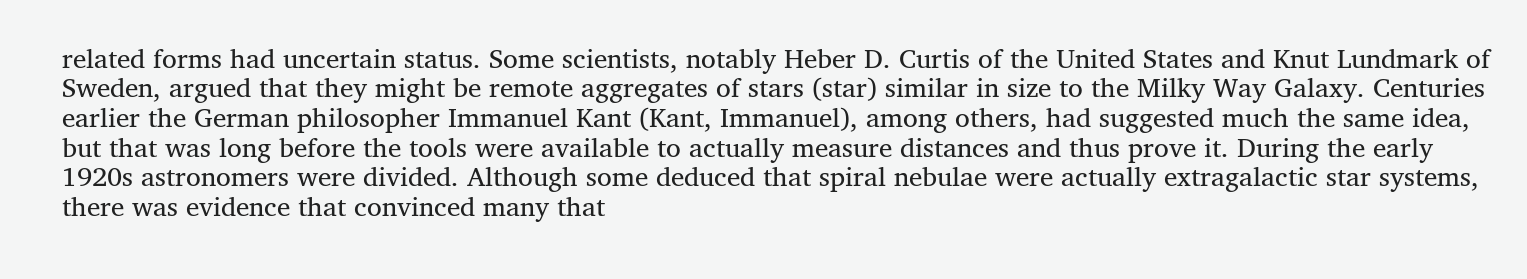related forms had uncertain status. Some scientists, notably Heber D. Curtis of the United States and Knut Lundmark of Sweden, argued that they might be remote aggregates of stars (star) similar in size to the Milky Way Galaxy. Centuries earlier the German philosopher Immanuel Kant (Kant, Immanuel), among others, had suggested much the same idea, but that was long before the tools were available to actually measure distances and thus prove it. During the early 1920s astronomers were divided. Although some deduced that spiral nebulae were actually extragalactic star systems, there was evidence that convinced many that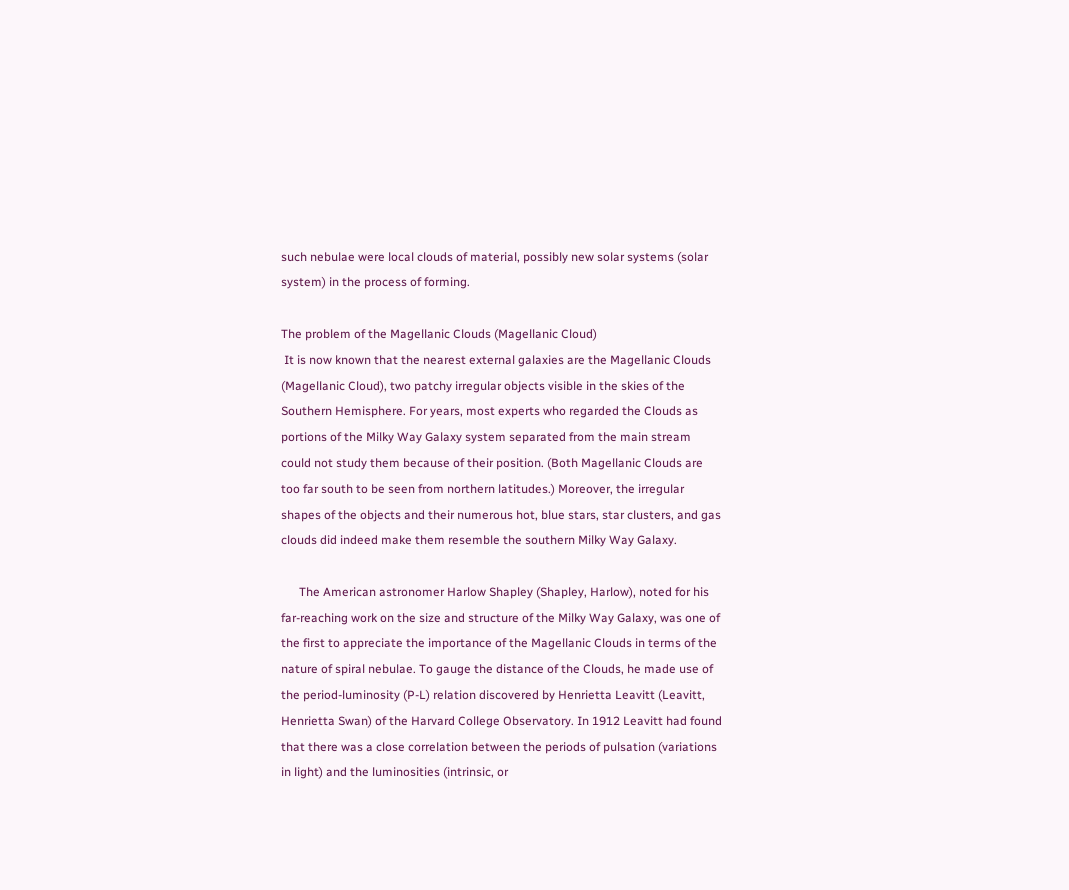such nebulae were local clouds of material, possibly new solar systems (solar system) in the process of forming.

The problem of the Magellanic Clouds (Magellanic Cloud)
 It is now known that the nearest external galaxies are the Magellanic Clouds (Magellanic Cloud), two patchy irregular objects visible in the skies of the Southern Hemisphere. For years, most experts who regarded the Clouds as portions of the Milky Way Galaxy system separated from the main stream could not study them because of their position. (Both Magellanic Clouds are too far south to be seen from northern latitudes.) Moreover, the irregular shapes of the objects and their numerous hot, blue stars, star clusters, and gas clouds did indeed make them resemble the southern Milky Way Galaxy.

      The American astronomer Harlow Shapley (Shapley, Harlow), noted for his far-reaching work on the size and structure of the Milky Way Galaxy, was one of the first to appreciate the importance of the Magellanic Clouds in terms of the nature of spiral nebulae. To gauge the distance of the Clouds, he made use of the period-luminosity (P-L) relation discovered by Henrietta Leavitt (Leavitt, Henrietta Swan) of the Harvard College Observatory. In 1912 Leavitt had found that there was a close correlation between the periods of pulsation (variations in light) and the luminosities (intrinsic, or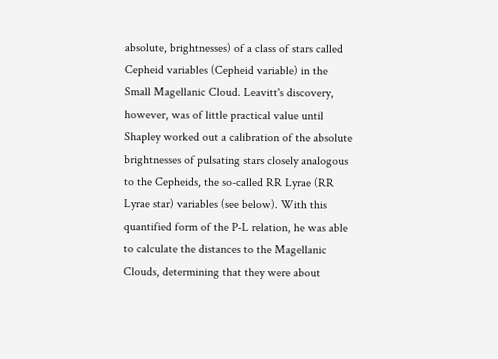absolute, brightnesses) of a class of stars called Cepheid variables (Cepheid variable) in the Small Magellanic Cloud. Leavitt's discovery, however, was of little practical value until Shapley worked out a calibration of the absolute brightnesses of pulsating stars closely analogous to the Cepheids, the so-called RR Lyrae (RR Lyrae star) variables (see below). With this quantified form of the P-L relation, he was able to calculate the distances to the Magellanic Clouds, determining that they were about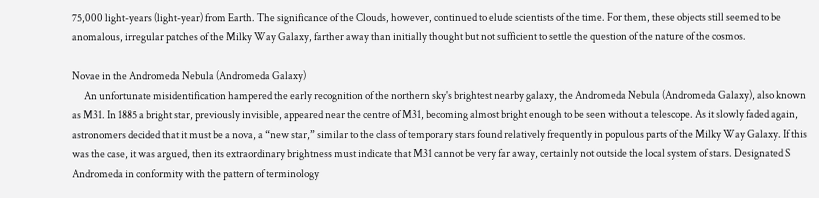75,000 light-years (light-year) from Earth. The significance of the Clouds, however, continued to elude scientists of the time. For them, these objects still seemed to be anomalous, irregular patches of the Milky Way Galaxy, farther away than initially thought but not sufficient to settle the question of the nature of the cosmos.

Novae in the Andromeda Nebula (Andromeda Galaxy)
      An unfortunate misidentification hampered the early recognition of the northern sky's brightest nearby galaxy, the Andromeda Nebula (Andromeda Galaxy), also known as M31. In 1885 a bright star, previously invisible, appeared near the centre of M31, becoming almost bright enough to be seen without a telescope. As it slowly faded again, astronomers decided that it must be a nova, a “new star,” similar to the class of temporary stars found relatively frequently in populous parts of the Milky Way Galaxy. If this was the case, it was argued, then its extraordinary brightness must indicate that M31 cannot be very far away, certainly not outside the local system of stars. Designated S Andromeda in conformity with the pattern of terminology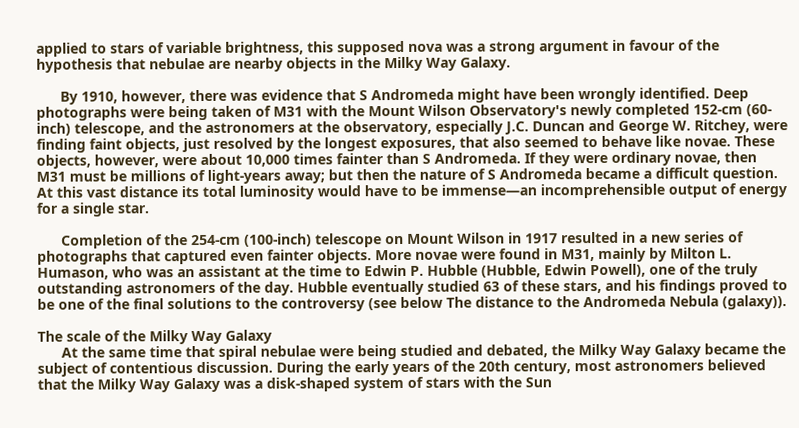applied to stars of variable brightness, this supposed nova was a strong argument in favour of the hypothesis that nebulae are nearby objects in the Milky Way Galaxy.

      By 1910, however, there was evidence that S Andromeda might have been wrongly identified. Deep photographs were being taken of M31 with the Mount Wilson Observatory's newly completed 152-cm (60-inch) telescope, and the astronomers at the observatory, especially J.C. Duncan and George W. Ritchey, were finding faint objects, just resolved by the longest exposures, that also seemed to behave like novae. These objects, however, were about 10,000 times fainter than S Andromeda. If they were ordinary novae, then M31 must be millions of light-years away; but then the nature of S Andromeda became a difficult question. At this vast distance its total luminosity would have to be immense—an incomprehensible output of energy for a single star.

      Completion of the 254-cm (100-inch) telescope on Mount Wilson in 1917 resulted in a new series of photographs that captured even fainter objects. More novae were found in M31, mainly by Milton L. Humason, who was an assistant at the time to Edwin P. Hubble (Hubble, Edwin Powell), one of the truly outstanding astronomers of the day. Hubble eventually studied 63 of these stars, and his findings proved to be one of the final solutions to the controversy (see below The distance to the Andromeda Nebula (galaxy)).

The scale of the Milky Way Galaxy
      At the same time that spiral nebulae were being studied and debated, the Milky Way Galaxy became the subject of contentious discussion. During the early years of the 20th century, most astronomers believed that the Milky Way Galaxy was a disk-shaped system of stars with the Sun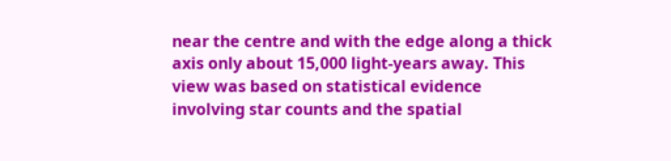near the centre and with the edge along a thick axis only about 15,000 light-years away. This view was based on statistical evidence involving star counts and the spatial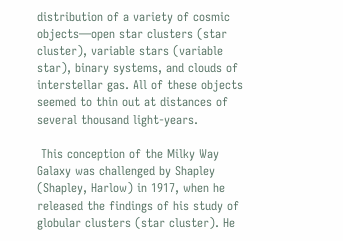distribution of a variety of cosmic objects—open star clusters (star cluster), variable stars (variable star), binary systems, and clouds of interstellar gas. All of these objects seemed to thin out at distances of several thousand light-years.

 This conception of the Milky Way Galaxy was challenged by Shapley (Shapley, Harlow) in 1917, when he released the findings of his study of globular clusters (star cluster). He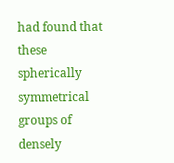had found that these spherically symmetrical groups of densely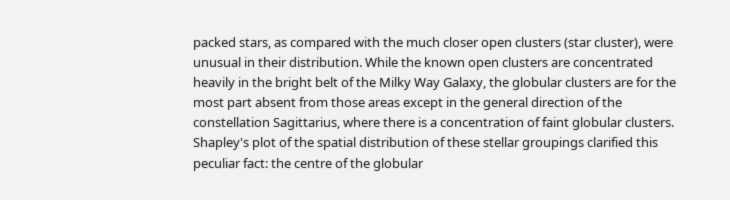packed stars, as compared with the much closer open clusters (star cluster), were unusual in their distribution. While the known open clusters are concentrated heavily in the bright belt of the Milky Way Galaxy, the globular clusters are for the most part absent from those areas except in the general direction of the constellation Sagittarius, where there is a concentration of faint globular clusters. Shapley's plot of the spatial distribution of these stellar groupings clarified this peculiar fact: the centre of the globular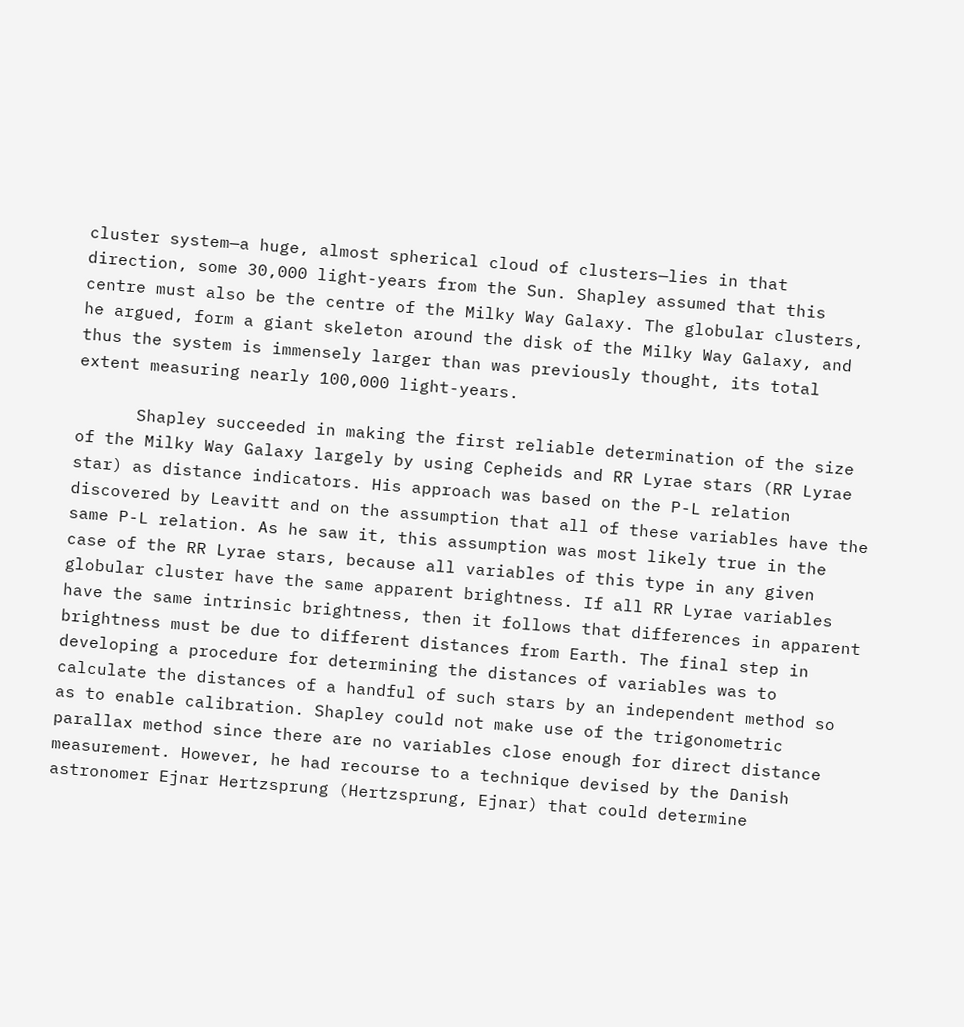cluster system—a huge, almost spherical cloud of clusters—lies in that direction, some 30,000 light-years from the Sun. Shapley assumed that this centre must also be the centre of the Milky Way Galaxy. The globular clusters, he argued, form a giant skeleton around the disk of the Milky Way Galaxy, and thus the system is immensely larger than was previously thought, its total extent measuring nearly 100,000 light-years.

      Shapley succeeded in making the first reliable determination of the size of the Milky Way Galaxy largely by using Cepheids and RR Lyrae stars (RR Lyrae star) as distance indicators. His approach was based on the P-L relation discovered by Leavitt and on the assumption that all of these variables have the same P-L relation. As he saw it, this assumption was most likely true in the case of the RR Lyrae stars, because all variables of this type in any given globular cluster have the same apparent brightness. If all RR Lyrae variables have the same intrinsic brightness, then it follows that differences in apparent brightness must be due to different distances from Earth. The final step in developing a procedure for determining the distances of variables was to calculate the distances of a handful of such stars by an independent method so as to enable calibration. Shapley could not make use of the trigonometric parallax method since there are no variables close enough for direct distance measurement. However, he had recourse to a technique devised by the Danish astronomer Ejnar Hertzsprung (Hertzsprung, Ejnar) that could determine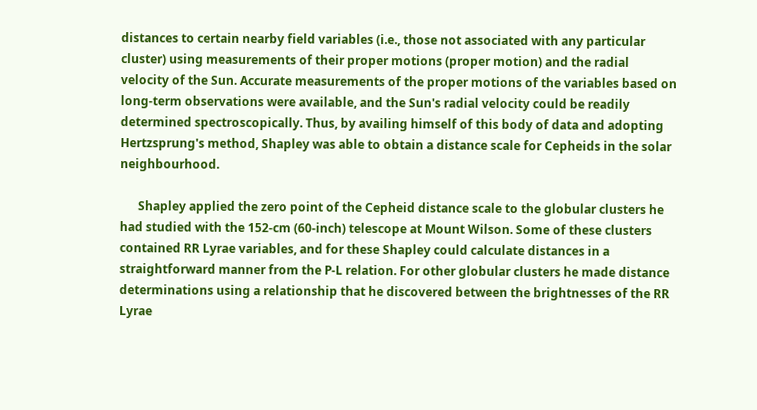distances to certain nearby field variables (i.e., those not associated with any particular cluster) using measurements of their proper motions (proper motion) and the radial velocity of the Sun. Accurate measurements of the proper motions of the variables based on long-term observations were available, and the Sun's radial velocity could be readily determined spectroscopically. Thus, by availing himself of this body of data and adopting Hertzsprung's method, Shapley was able to obtain a distance scale for Cepheids in the solar neighbourhood.

      Shapley applied the zero point of the Cepheid distance scale to the globular clusters he had studied with the 152-cm (60-inch) telescope at Mount Wilson. Some of these clusters contained RR Lyrae variables, and for these Shapley could calculate distances in a straightforward manner from the P-L relation. For other globular clusters he made distance determinations using a relationship that he discovered between the brightnesses of the RR Lyrae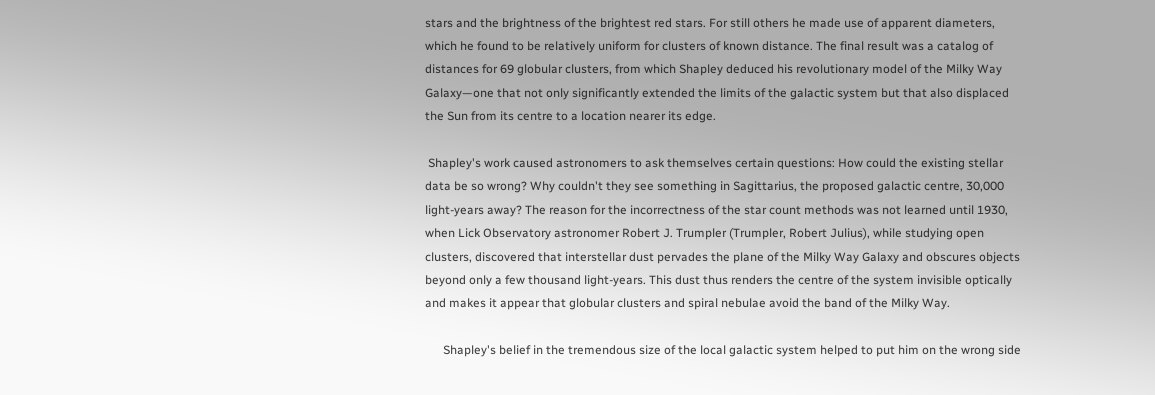stars and the brightness of the brightest red stars. For still others he made use of apparent diameters, which he found to be relatively uniform for clusters of known distance. The final result was a catalog of distances for 69 globular clusters, from which Shapley deduced his revolutionary model of the Milky Way Galaxy—one that not only significantly extended the limits of the galactic system but that also displaced the Sun from its centre to a location nearer its edge.

 Shapley's work caused astronomers to ask themselves certain questions: How could the existing stellar data be so wrong? Why couldn't they see something in Sagittarius, the proposed galactic centre, 30,000 light-years away? The reason for the incorrectness of the star count methods was not learned until 1930, when Lick Observatory astronomer Robert J. Trumpler (Trumpler, Robert Julius), while studying open clusters, discovered that interstellar dust pervades the plane of the Milky Way Galaxy and obscures objects beyond only a few thousand light-years. This dust thus renders the centre of the system invisible optically and makes it appear that globular clusters and spiral nebulae avoid the band of the Milky Way.

      Shapley's belief in the tremendous size of the local galactic system helped to put him on the wrong side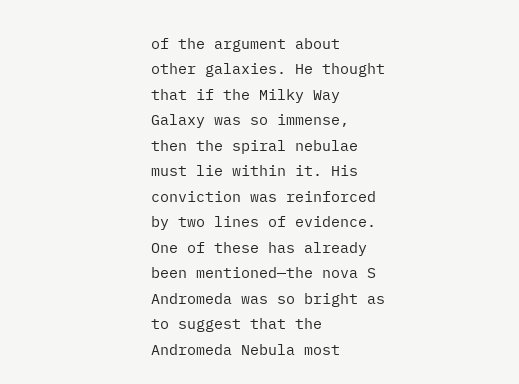of the argument about other galaxies. He thought that if the Milky Way Galaxy was so immense, then the spiral nebulae must lie within it. His conviction was reinforced by two lines of evidence. One of these has already been mentioned—the nova S Andromeda was so bright as to suggest that the Andromeda Nebula most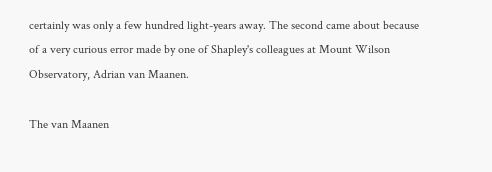certainly was only a few hundred light-years away. The second came about because of a very curious error made by one of Shapley's colleagues at Mount Wilson Observatory, Adrian van Maanen.

The van Maanen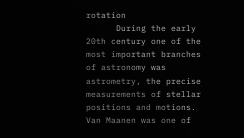rotation
      During the early 20th century one of the most important branches of astronomy was astrometry, the precise measurements of stellar positions and motions. Van Maanen was one of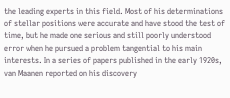the leading experts in this field. Most of his determinations of stellar positions were accurate and have stood the test of time, but he made one serious and still poorly understood error when he pursued a problem tangential to his main interests. In a series of papers published in the early 1920s, van Maanen reported on his discovery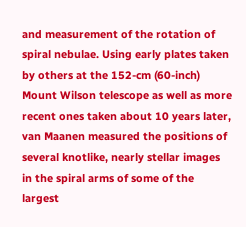and measurement of the rotation of spiral nebulae. Using early plates taken by others at the 152-cm (60-inch) Mount Wilson telescope as well as more recent ones taken about 10 years later, van Maanen measured the positions of several knotlike, nearly stellar images in the spiral arms of some of the largest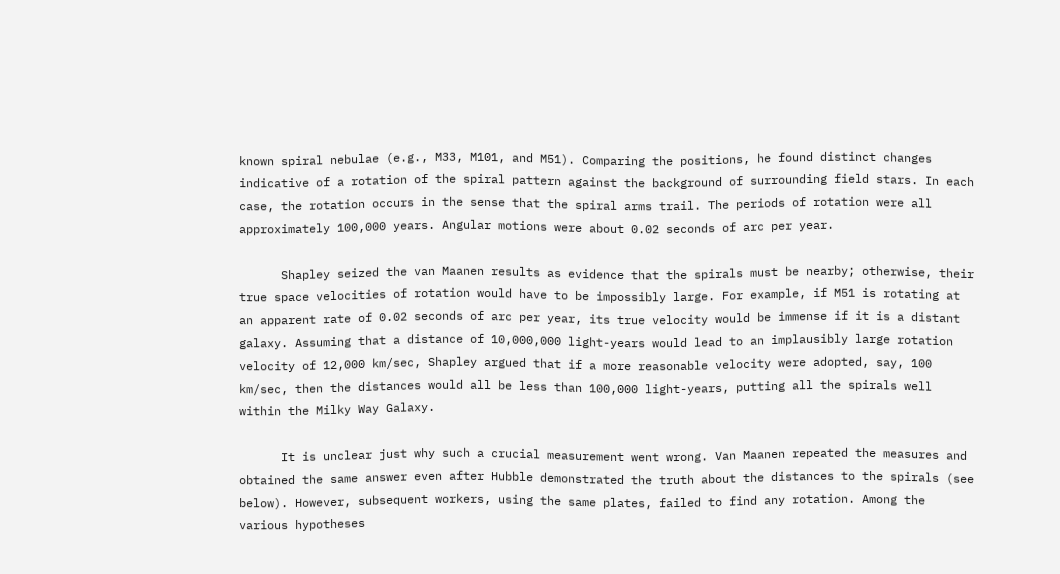known spiral nebulae (e.g., M33, M101, and M51). Comparing the positions, he found distinct changes indicative of a rotation of the spiral pattern against the background of surrounding field stars. In each case, the rotation occurs in the sense that the spiral arms trail. The periods of rotation were all approximately 100,000 years. Angular motions were about 0.02 seconds of arc per year.

      Shapley seized the van Maanen results as evidence that the spirals must be nearby; otherwise, their true space velocities of rotation would have to be impossibly large. For example, if M51 is rotating at an apparent rate of 0.02 seconds of arc per year, its true velocity would be immense if it is a distant galaxy. Assuming that a distance of 10,000,000 light-years would lead to an implausibly large rotation velocity of 12,000 km/sec, Shapley argued that if a more reasonable velocity were adopted, say, 100 km/sec, then the distances would all be less than 100,000 light-years, putting all the spirals well within the Milky Way Galaxy.

      It is unclear just why such a crucial measurement went wrong. Van Maanen repeated the measures and obtained the same answer even after Hubble demonstrated the truth about the distances to the spirals (see below). However, subsequent workers, using the same plates, failed to find any rotation. Among the various hypotheses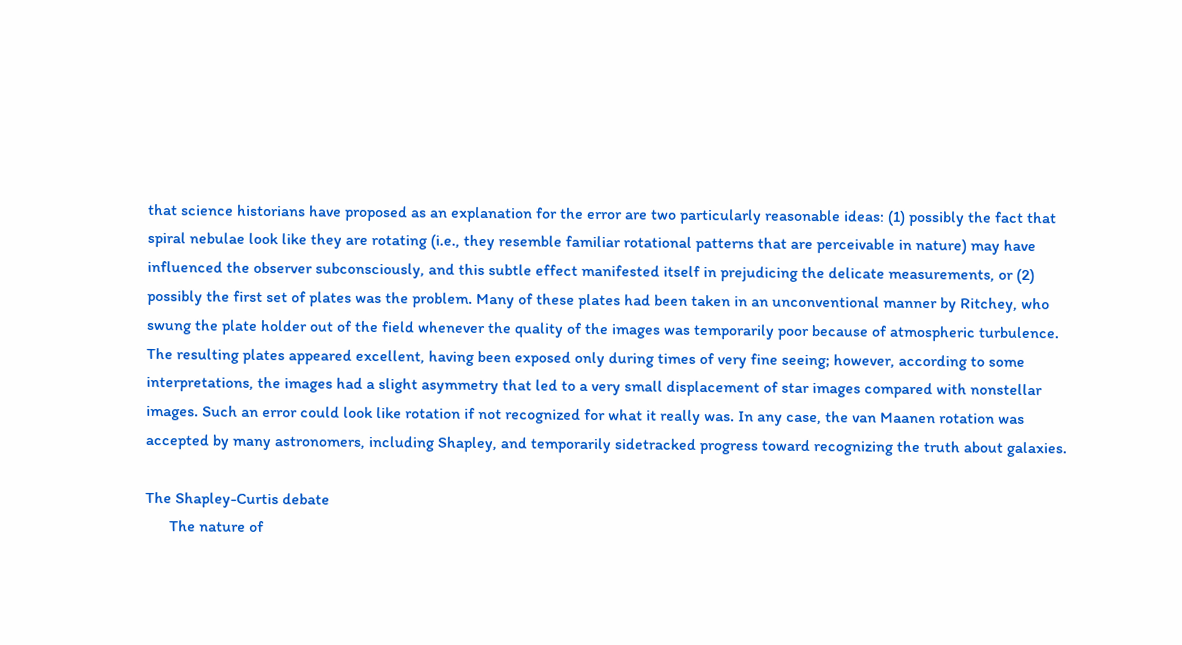that science historians have proposed as an explanation for the error are two particularly reasonable ideas: (1) possibly the fact that spiral nebulae look like they are rotating (i.e., they resemble familiar rotational patterns that are perceivable in nature) may have influenced the observer subconsciously, and this subtle effect manifested itself in prejudicing the delicate measurements, or (2) possibly the first set of plates was the problem. Many of these plates had been taken in an unconventional manner by Ritchey, who swung the plate holder out of the field whenever the quality of the images was temporarily poor because of atmospheric turbulence. The resulting plates appeared excellent, having been exposed only during times of very fine seeing; however, according to some interpretations, the images had a slight asymmetry that led to a very small displacement of star images compared with nonstellar images. Such an error could look like rotation if not recognized for what it really was. In any case, the van Maanen rotation was accepted by many astronomers, including Shapley, and temporarily sidetracked progress toward recognizing the truth about galaxies.

The Shapley-Curtis debate
      The nature of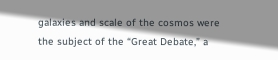galaxies and scale of the cosmos were the subject of the “Great Debate,” a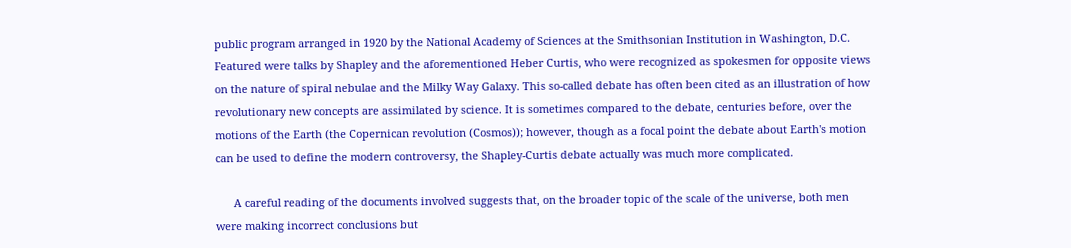public program arranged in 1920 by the National Academy of Sciences at the Smithsonian Institution in Washington, D.C. Featured were talks by Shapley and the aforementioned Heber Curtis, who were recognized as spokesmen for opposite views on the nature of spiral nebulae and the Milky Way Galaxy. This so-called debate has often been cited as an illustration of how revolutionary new concepts are assimilated by science. It is sometimes compared to the debate, centuries before, over the motions of the Earth (the Copernican revolution (Cosmos)); however, though as a focal point the debate about Earth's motion can be used to define the modern controversy, the Shapley-Curtis debate actually was much more complicated.

      A careful reading of the documents involved suggests that, on the broader topic of the scale of the universe, both men were making incorrect conclusions but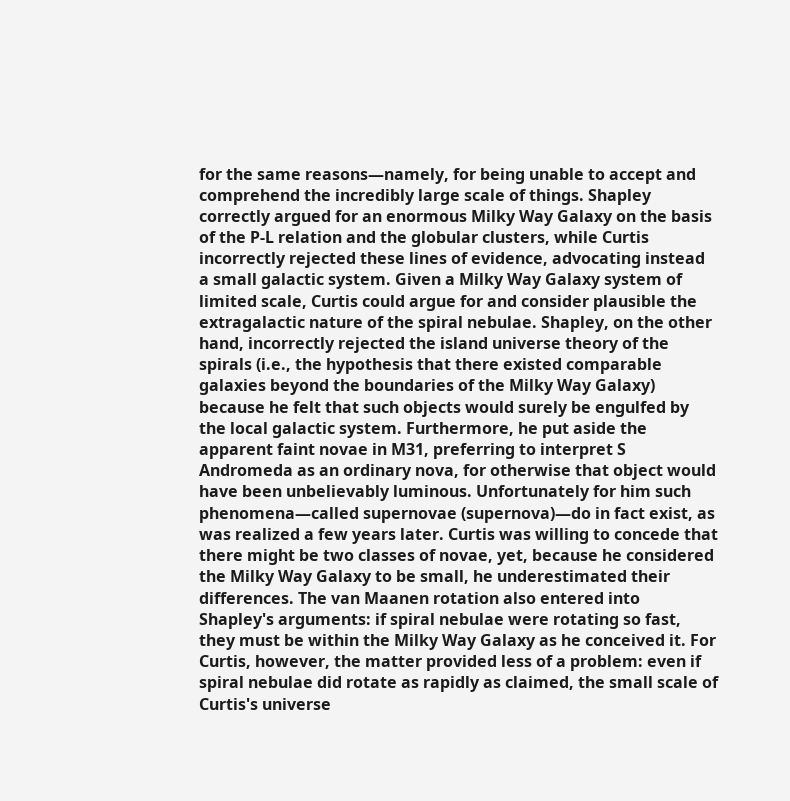for the same reasons—namely, for being unable to accept and comprehend the incredibly large scale of things. Shapley correctly argued for an enormous Milky Way Galaxy on the basis of the P-L relation and the globular clusters, while Curtis incorrectly rejected these lines of evidence, advocating instead a small galactic system. Given a Milky Way Galaxy system of limited scale, Curtis could argue for and consider plausible the extragalactic nature of the spiral nebulae. Shapley, on the other hand, incorrectly rejected the island universe theory of the spirals (i.e., the hypothesis that there existed comparable galaxies beyond the boundaries of the Milky Way Galaxy) because he felt that such objects would surely be engulfed by the local galactic system. Furthermore, he put aside the apparent faint novae in M31, preferring to interpret S Andromeda as an ordinary nova, for otherwise that object would have been unbelievably luminous. Unfortunately for him such phenomena—called supernovae (supernova)—do in fact exist, as was realized a few years later. Curtis was willing to concede that there might be two classes of novae, yet, because he considered the Milky Way Galaxy to be small, he underestimated their differences. The van Maanen rotation also entered into Shapley's arguments: if spiral nebulae were rotating so fast, they must be within the Milky Way Galaxy as he conceived it. For Curtis, however, the matter provided less of a problem: even if spiral nebulae did rotate as rapidly as claimed, the small scale of Curtis's universe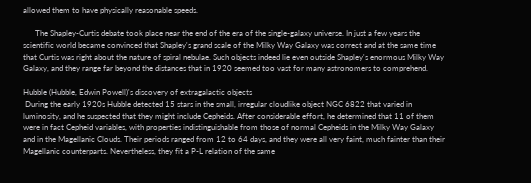allowed them to have physically reasonable speeds.

      The Shapley-Curtis debate took place near the end of the era of the single-galaxy universe. In just a few years the scientific world became convinced that Shapley's grand scale of the Milky Way Galaxy was correct and at the same time that Curtis was right about the nature of spiral nebulae. Such objects indeed lie even outside Shapley's enormous Milky Way Galaxy, and they range far beyond the distances that in 1920 seemed too vast for many astronomers to comprehend.

Hubble (Hubble, Edwin Powell)'s discovery of extragalactic objects
 During the early 1920s Hubble detected 15 stars in the small, irregular cloudlike object NGC 6822 that varied in luminosity, and he suspected that they might include Cepheids. After considerable effort, he determined that 11 of them were in fact Cepheid variables, with properties indistinguishable from those of normal Cepheids in the Milky Way Galaxy and in the Magellanic Clouds. Their periods ranged from 12 to 64 days, and they were all very faint, much fainter than their Magellanic counterparts. Nevertheless, they fit a P-L relation of the same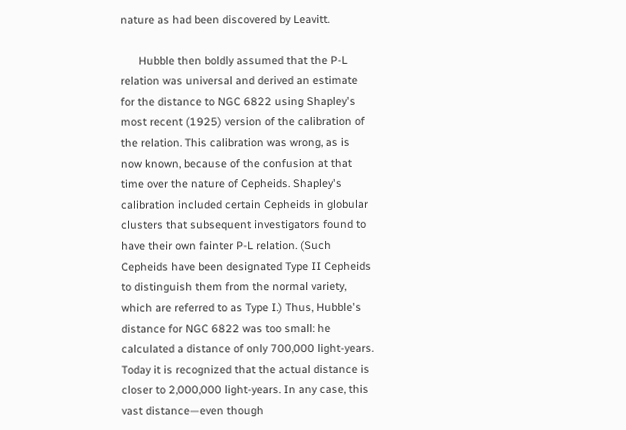nature as had been discovered by Leavitt.

      Hubble then boldly assumed that the P-L relation was universal and derived an estimate for the distance to NGC 6822 using Shapley's most recent (1925) version of the calibration of the relation. This calibration was wrong, as is now known, because of the confusion at that time over the nature of Cepheids. Shapley's calibration included certain Cepheids in globular clusters that subsequent investigators found to have their own fainter P-L relation. (Such Cepheids have been designated Type II Cepheids to distinguish them from the normal variety, which are referred to as Type I.) Thus, Hubble's distance for NGC 6822 was too small: he calculated a distance of only 700,000 light-years. Today it is recognized that the actual distance is closer to 2,000,000 light-years. In any case, this vast distance—even though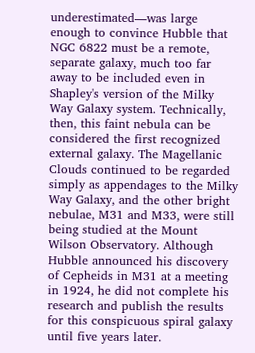underestimated—was large enough to convince Hubble that NGC 6822 must be a remote, separate galaxy, much too far away to be included even in Shapley's version of the Milky Way Galaxy system. Technically, then, this faint nebula can be considered the first recognized external galaxy. The Magellanic Clouds continued to be regarded simply as appendages to the Milky Way Galaxy, and the other bright nebulae, M31 and M33, were still being studied at the Mount Wilson Observatory. Although Hubble announced his discovery of Cepheids in M31 at a meeting in 1924, he did not complete his research and publish the results for this conspicuous spiral galaxy until five years later.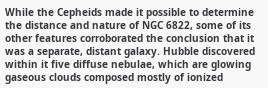While the Cepheids made it possible to determine the distance and nature of NGC 6822, some of its other features corroborated the conclusion that it was a separate, distant galaxy. Hubble discovered within it five diffuse nebulae, which are glowing gaseous clouds composed mostly of ionized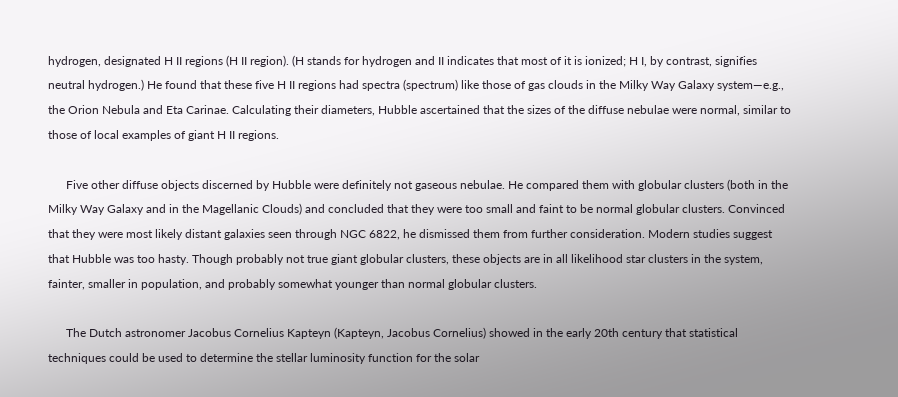hydrogen, designated H II regions (H II region). (H stands for hydrogen and II indicates that most of it is ionized; H I, by contrast, signifies neutral hydrogen.) He found that these five H II regions had spectra (spectrum) like those of gas clouds in the Milky Way Galaxy system—e.g., the Orion Nebula and Eta Carinae. Calculating their diameters, Hubble ascertained that the sizes of the diffuse nebulae were normal, similar to those of local examples of giant H II regions.

      Five other diffuse objects discerned by Hubble were definitely not gaseous nebulae. He compared them with globular clusters (both in the Milky Way Galaxy and in the Magellanic Clouds) and concluded that they were too small and faint to be normal globular clusters. Convinced that they were most likely distant galaxies seen through NGC 6822, he dismissed them from further consideration. Modern studies suggest that Hubble was too hasty. Though probably not true giant globular clusters, these objects are in all likelihood star clusters in the system, fainter, smaller in population, and probably somewhat younger than normal globular clusters.

      The Dutch astronomer Jacobus Cornelius Kapteyn (Kapteyn, Jacobus Cornelius) showed in the early 20th century that statistical techniques could be used to determine the stellar luminosity function for the solar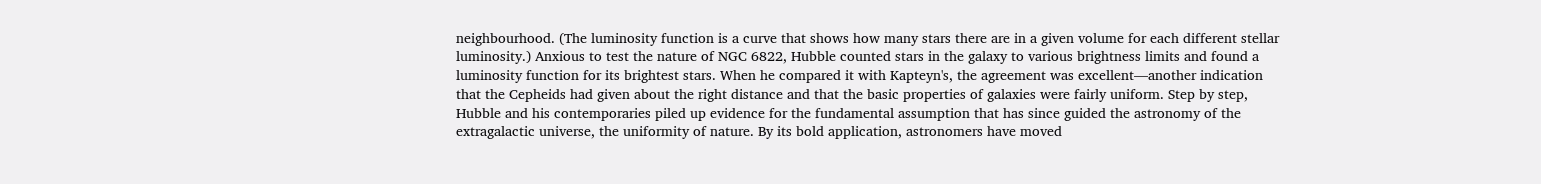neighbourhood. (The luminosity function is a curve that shows how many stars there are in a given volume for each different stellar luminosity.) Anxious to test the nature of NGC 6822, Hubble counted stars in the galaxy to various brightness limits and found a luminosity function for its brightest stars. When he compared it with Kapteyn's, the agreement was excellent—another indication that the Cepheids had given about the right distance and that the basic properties of galaxies were fairly uniform. Step by step, Hubble and his contemporaries piled up evidence for the fundamental assumption that has since guided the astronomy of the extragalactic universe, the uniformity of nature. By its bold application, astronomers have moved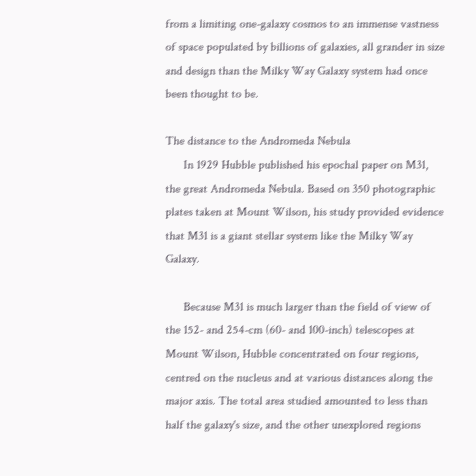from a limiting one-galaxy cosmos to an immense vastness of space populated by billions of galaxies, all grander in size and design than the Milky Way Galaxy system had once been thought to be.

The distance to the Andromeda Nebula
      In 1929 Hubble published his epochal paper on M31, the great Andromeda Nebula. Based on 350 photographic plates taken at Mount Wilson, his study provided evidence that M31 is a giant stellar system like the Milky Way Galaxy.

      Because M31 is much larger than the field of view of the 152- and 254-cm (60- and 100-inch) telescopes at Mount Wilson, Hubble concentrated on four regions, centred on the nucleus and at various distances along the major axis. The total area studied amounted to less than half the galaxy's size, and the other unexplored regions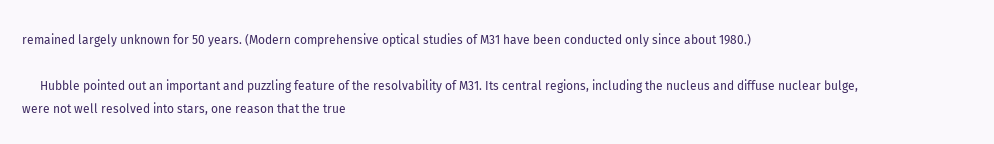remained largely unknown for 50 years. (Modern comprehensive optical studies of M31 have been conducted only since about 1980.)

      Hubble pointed out an important and puzzling feature of the resolvability of M31. Its central regions, including the nucleus and diffuse nuclear bulge, were not well resolved into stars, one reason that the true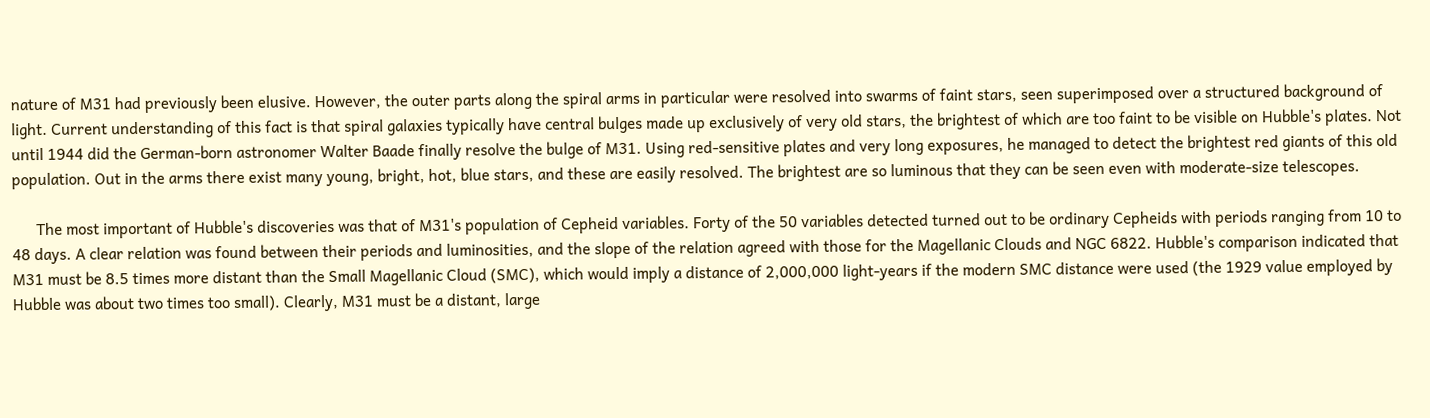nature of M31 had previously been elusive. However, the outer parts along the spiral arms in particular were resolved into swarms of faint stars, seen superimposed over a structured background of light. Current understanding of this fact is that spiral galaxies typically have central bulges made up exclusively of very old stars, the brightest of which are too faint to be visible on Hubble's plates. Not until 1944 did the German-born astronomer Walter Baade finally resolve the bulge of M31. Using red-sensitive plates and very long exposures, he managed to detect the brightest red giants of this old population. Out in the arms there exist many young, bright, hot, blue stars, and these are easily resolved. The brightest are so luminous that they can be seen even with moderate-size telescopes.

      The most important of Hubble's discoveries was that of M31's population of Cepheid variables. Forty of the 50 variables detected turned out to be ordinary Cepheids with periods ranging from 10 to 48 days. A clear relation was found between their periods and luminosities, and the slope of the relation agreed with those for the Magellanic Clouds and NGC 6822. Hubble's comparison indicated that M31 must be 8.5 times more distant than the Small Magellanic Cloud (SMC), which would imply a distance of 2,000,000 light-years if the modern SMC distance were used (the 1929 value employed by Hubble was about two times too small). Clearly, M31 must be a distant, large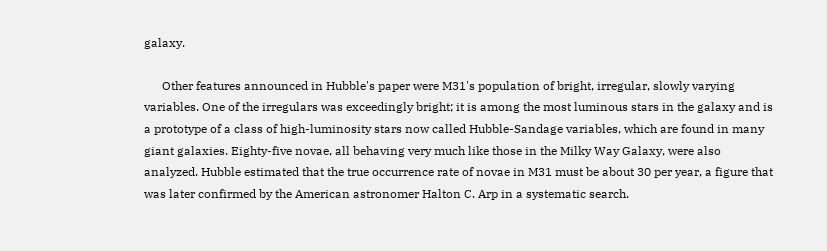galaxy.

      Other features announced in Hubble's paper were M31's population of bright, irregular, slowly varying variables. One of the irregulars was exceedingly bright; it is among the most luminous stars in the galaxy and is a prototype of a class of high-luminosity stars now called Hubble-Sandage variables, which are found in many giant galaxies. Eighty-five novae, all behaving very much like those in the Milky Way Galaxy, were also analyzed. Hubble estimated that the true occurrence rate of novae in M31 must be about 30 per year, a figure that was later confirmed by the American astronomer Halton C. Arp in a systematic search.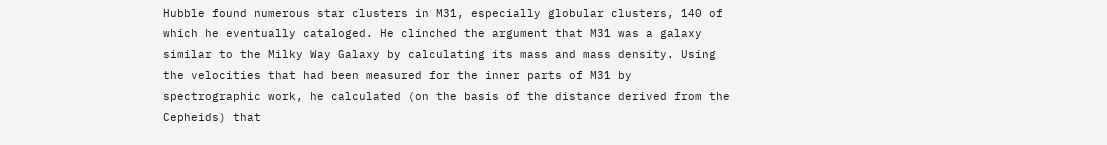Hubble found numerous star clusters in M31, especially globular clusters, 140 of which he eventually cataloged. He clinched the argument that M31 was a galaxy similar to the Milky Way Galaxy by calculating its mass and mass density. Using the velocities that had been measured for the inner parts of M31 by spectrographic work, he calculated (on the basis of the distance derived from the Cepheids) that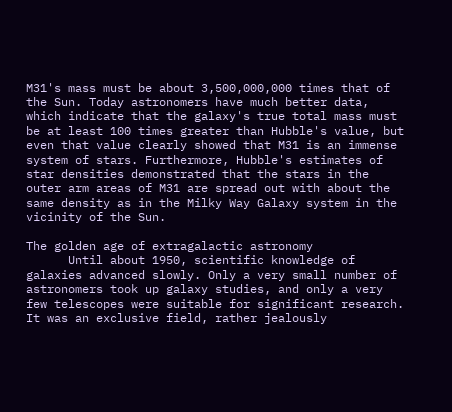M31's mass must be about 3,500,000,000 times that of the Sun. Today astronomers have much better data, which indicate that the galaxy's true total mass must be at least 100 times greater than Hubble's value, but even that value clearly showed that M31 is an immense system of stars. Furthermore, Hubble's estimates of star densities demonstrated that the stars in the outer arm areas of M31 are spread out with about the same density as in the Milky Way Galaxy system in the vicinity of the Sun.

The golden age of extragalactic astronomy
      Until about 1950, scientific knowledge of galaxies advanced slowly. Only a very small number of astronomers took up galaxy studies, and only a very few telescopes were suitable for significant research. It was an exclusive field, rather jealously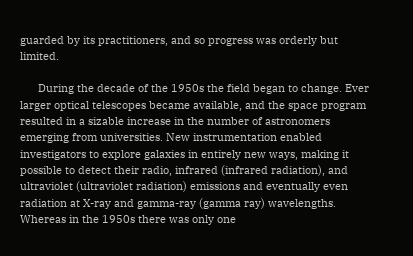guarded by its practitioners, and so progress was orderly but limited.

      During the decade of the 1950s the field began to change. Ever larger optical telescopes became available, and the space program resulted in a sizable increase in the number of astronomers emerging from universities. New instrumentation enabled investigators to explore galaxies in entirely new ways, making it possible to detect their radio, infrared (infrared radiation), and ultraviolet (ultraviolet radiation) emissions and eventually even radiation at X-ray and gamma-ray (gamma ray) wavelengths. Whereas in the 1950s there was only one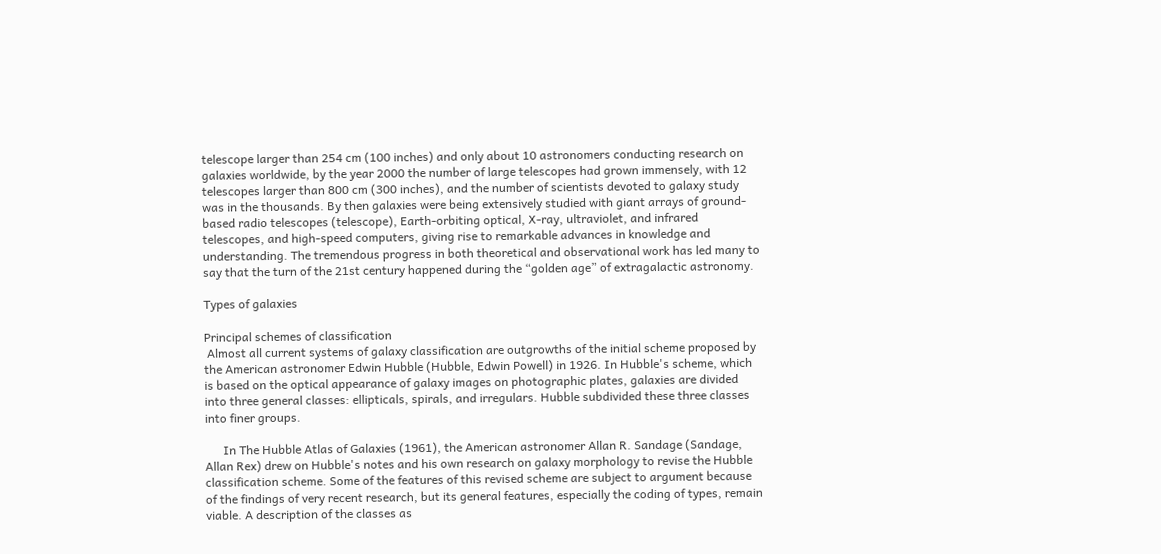telescope larger than 254 cm (100 inches) and only about 10 astronomers conducting research on galaxies worldwide, by the year 2000 the number of large telescopes had grown immensely, with 12 telescopes larger than 800 cm (300 inches), and the number of scientists devoted to galaxy study was in the thousands. By then galaxies were being extensively studied with giant arrays of ground-based radio telescopes (telescope), Earth-orbiting optical, X-ray, ultraviolet, and infrared telescopes, and high-speed computers, giving rise to remarkable advances in knowledge and understanding. The tremendous progress in both theoretical and observational work has led many to say that the turn of the 21st century happened during the “golden age” of extragalactic astronomy.

Types of galaxies

Principal schemes of classification
 Almost all current systems of galaxy classification are outgrowths of the initial scheme proposed by the American astronomer Edwin Hubble (Hubble, Edwin Powell) in 1926. In Hubble's scheme, which is based on the optical appearance of galaxy images on photographic plates, galaxies are divided into three general classes: ellipticals, spirals, and irregulars. Hubble subdivided these three classes into finer groups.

      In The Hubble Atlas of Galaxies (1961), the American astronomer Allan R. Sandage (Sandage, Allan Rex) drew on Hubble's notes and his own research on galaxy morphology to revise the Hubble classification scheme. Some of the features of this revised scheme are subject to argument because of the findings of very recent research, but its general features, especially the coding of types, remain viable. A description of the classes as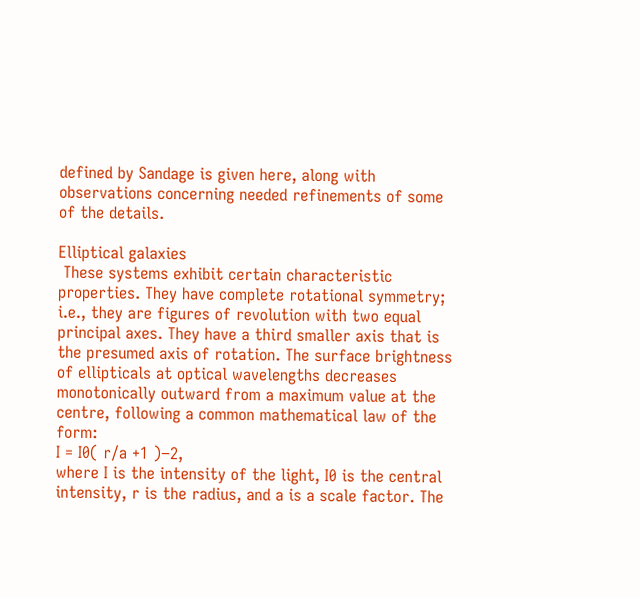defined by Sandage is given here, along with observations concerning needed refinements of some of the details.

Elliptical galaxies
 These systems exhibit certain characteristic properties. They have complete rotational symmetry; i.e., they are figures of revolution with two equal principal axes. They have a third smaller axis that is the presumed axis of rotation. The surface brightness of ellipticals at optical wavelengths decreases monotonically outward from a maximum value at the centre, following a common mathematical law of the form:
I = I0( r/a +1 )−2,
where I is the intensity of the light, I0 is the central intensity, r is the radius, and a is a scale factor. The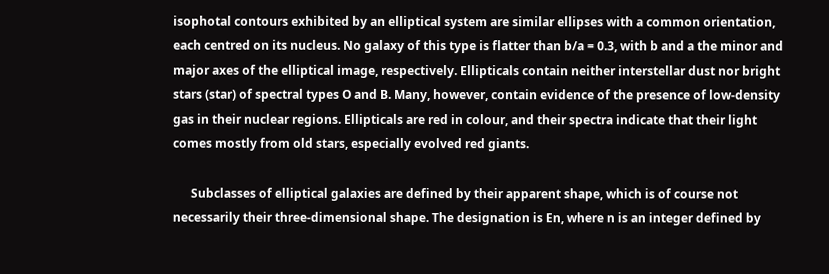isophotal contours exhibited by an elliptical system are similar ellipses with a common orientation, each centred on its nucleus. No galaxy of this type is flatter than b/a = 0.3, with b and a the minor and major axes of the elliptical image, respectively. Ellipticals contain neither interstellar dust nor bright stars (star) of spectral types O and B. Many, however, contain evidence of the presence of low-density gas in their nuclear regions. Ellipticals are red in colour, and their spectra indicate that their light comes mostly from old stars, especially evolved red giants.

      Subclasses of elliptical galaxies are defined by their apparent shape, which is of course not necessarily their three-dimensional shape. The designation is En, where n is an integer defined by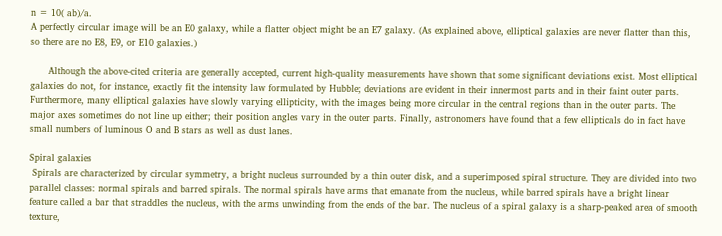n = 10( ab)/a.
A perfectly circular image will be an E0 galaxy, while a flatter object might be an E7 galaxy. (As explained above, elliptical galaxies are never flatter than this, so there are no E8, E9, or E10 galaxies.)

      Although the above-cited criteria are generally accepted, current high-quality measurements have shown that some significant deviations exist. Most elliptical galaxies do not, for instance, exactly fit the intensity law formulated by Hubble; deviations are evident in their innermost parts and in their faint outer parts. Furthermore, many elliptical galaxies have slowly varying ellipticity, with the images being more circular in the central regions than in the outer parts. The major axes sometimes do not line up either; their position angles vary in the outer parts. Finally, astronomers have found that a few ellipticals do in fact have small numbers of luminous O and B stars as well as dust lanes.

Spiral galaxies
 Spirals are characterized by circular symmetry, a bright nucleus surrounded by a thin outer disk, and a superimposed spiral structure. They are divided into two parallel classes: normal spirals and barred spirals. The normal spirals have arms that emanate from the nucleus, while barred spirals have a bright linear feature called a bar that straddles the nucleus, with the arms unwinding from the ends of the bar. The nucleus of a spiral galaxy is a sharp-peaked area of smooth texture,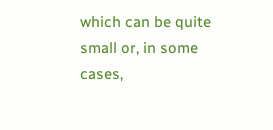which can be quite small or, in some cases,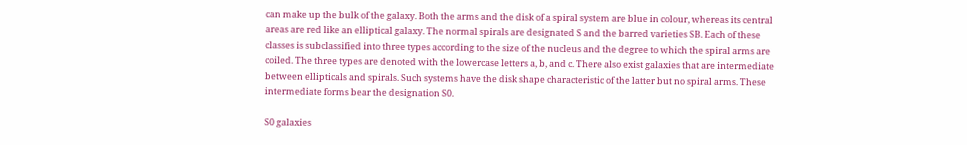can make up the bulk of the galaxy. Both the arms and the disk of a spiral system are blue in colour, whereas its central areas are red like an elliptical galaxy. The normal spirals are designated S and the barred varieties SB. Each of these classes is subclassified into three types according to the size of the nucleus and the degree to which the spiral arms are coiled. The three types are denoted with the lowercase letters a, b, and c. There also exist galaxies that are intermediate between ellipticals and spirals. Such systems have the disk shape characteristic of the latter but no spiral arms. These intermediate forms bear the designation S0.

S0 galaxies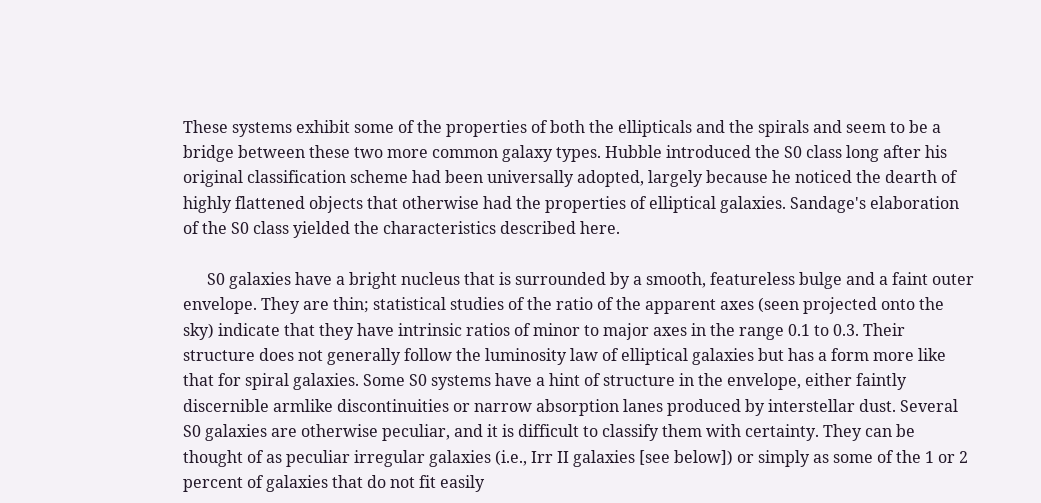These systems exhibit some of the properties of both the ellipticals and the spirals and seem to be a bridge between these two more common galaxy types. Hubble introduced the S0 class long after his original classification scheme had been universally adopted, largely because he noticed the dearth of highly flattened objects that otherwise had the properties of elliptical galaxies. Sandage's elaboration of the S0 class yielded the characteristics described here.

      S0 galaxies have a bright nucleus that is surrounded by a smooth, featureless bulge and a faint outer envelope. They are thin; statistical studies of the ratio of the apparent axes (seen projected onto the sky) indicate that they have intrinsic ratios of minor to major axes in the range 0.1 to 0.3. Their structure does not generally follow the luminosity law of elliptical galaxies but has a form more like that for spiral galaxies. Some S0 systems have a hint of structure in the envelope, either faintly discernible armlike discontinuities or narrow absorption lanes produced by interstellar dust. Several S0 galaxies are otherwise peculiar, and it is difficult to classify them with certainty. They can be thought of as peculiar irregular galaxies (i.e., Irr II galaxies [see below]) or simply as some of the 1 or 2 percent of galaxies that do not fit easily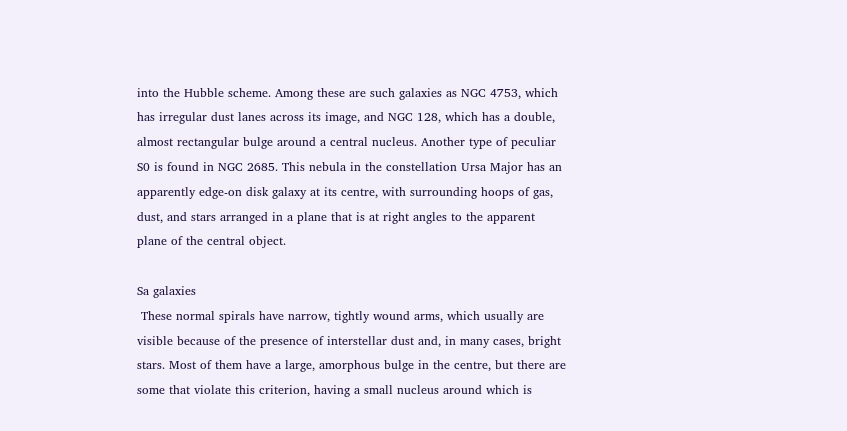into the Hubble scheme. Among these are such galaxies as NGC 4753, which has irregular dust lanes across its image, and NGC 128, which has a double, almost rectangular bulge around a central nucleus. Another type of peculiar S0 is found in NGC 2685. This nebula in the constellation Ursa Major has an apparently edge-on disk galaxy at its centre, with surrounding hoops of gas, dust, and stars arranged in a plane that is at right angles to the apparent plane of the central object.

Sa galaxies
 These normal spirals have narrow, tightly wound arms, which usually are visible because of the presence of interstellar dust and, in many cases, bright stars. Most of them have a large, amorphous bulge in the centre, but there are some that violate this criterion, having a small nucleus around which is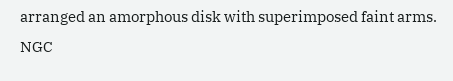arranged an amorphous disk with superimposed faint arms. NGC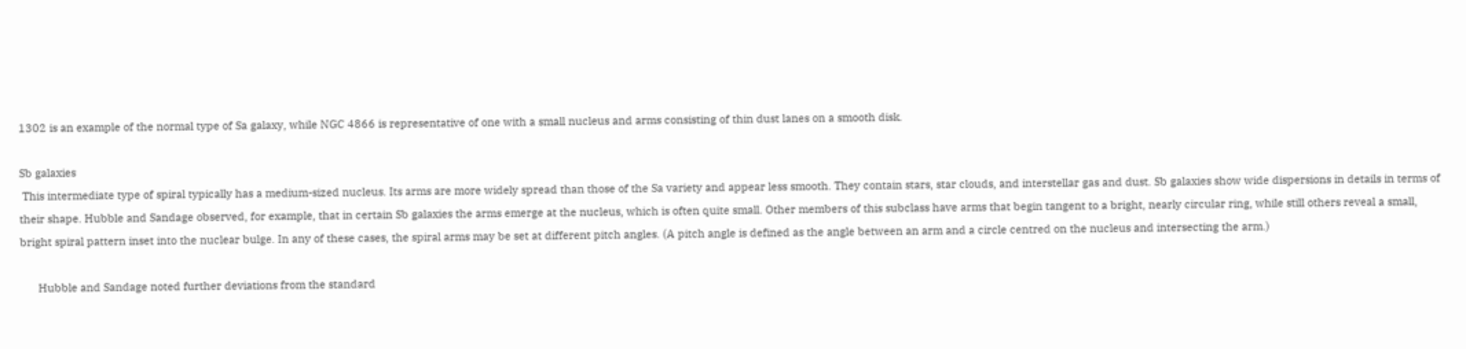1302 is an example of the normal type of Sa galaxy, while NGC 4866 is representative of one with a small nucleus and arms consisting of thin dust lanes on a smooth disk.

Sb galaxies
 This intermediate type of spiral typically has a medium-sized nucleus. Its arms are more widely spread than those of the Sa variety and appear less smooth. They contain stars, star clouds, and interstellar gas and dust. Sb galaxies show wide dispersions in details in terms of their shape. Hubble and Sandage observed, for example, that in certain Sb galaxies the arms emerge at the nucleus, which is often quite small. Other members of this subclass have arms that begin tangent to a bright, nearly circular ring, while still others reveal a small, bright spiral pattern inset into the nuclear bulge. In any of these cases, the spiral arms may be set at different pitch angles. (A pitch angle is defined as the angle between an arm and a circle centred on the nucleus and intersecting the arm.)

      Hubble and Sandage noted further deviations from the standard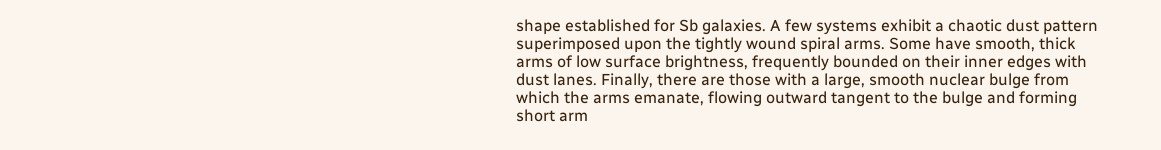shape established for Sb galaxies. A few systems exhibit a chaotic dust pattern superimposed upon the tightly wound spiral arms. Some have smooth, thick arms of low surface brightness, frequently bounded on their inner edges with dust lanes. Finally, there are those with a large, smooth nuclear bulge from which the arms emanate, flowing outward tangent to the bulge and forming short arm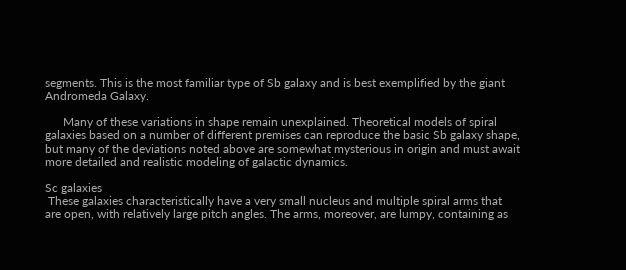segments. This is the most familiar type of Sb galaxy and is best exemplified by the giant Andromeda Galaxy.

      Many of these variations in shape remain unexplained. Theoretical models of spiral galaxies based on a number of different premises can reproduce the basic Sb galaxy shape, but many of the deviations noted above are somewhat mysterious in origin and must await more detailed and realistic modeling of galactic dynamics.

Sc galaxies
 These galaxies characteristically have a very small nucleus and multiple spiral arms that are open, with relatively large pitch angles. The arms, moreover, are lumpy, containing as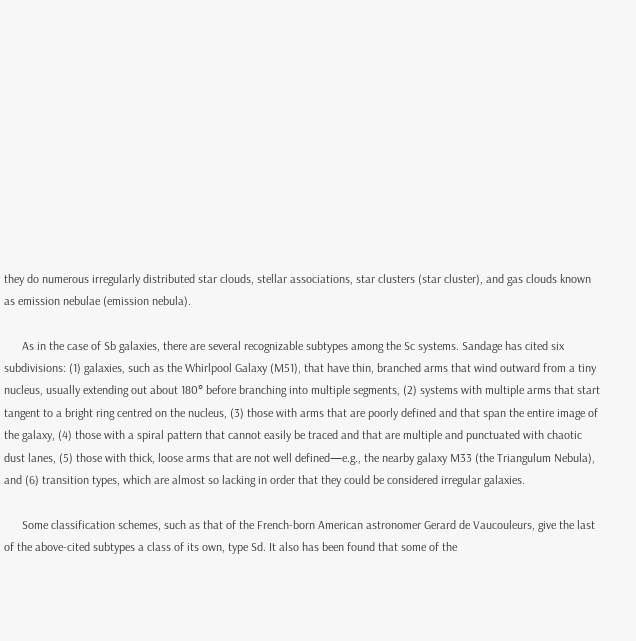they do numerous irregularly distributed star clouds, stellar associations, star clusters (star cluster), and gas clouds known as emission nebulae (emission nebula).

      As in the case of Sb galaxies, there are several recognizable subtypes among the Sc systems. Sandage has cited six subdivisions: (1) galaxies, such as the Whirlpool Galaxy (M51), that have thin, branched arms that wind outward from a tiny nucleus, usually extending out about 180° before branching into multiple segments, (2) systems with multiple arms that start tangent to a bright ring centred on the nucleus, (3) those with arms that are poorly defined and that span the entire image of the galaxy, (4) those with a spiral pattern that cannot easily be traced and that are multiple and punctuated with chaotic dust lanes, (5) those with thick, loose arms that are not well defined—e.g., the nearby galaxy M33 (the Triangulum Nebula), and (6) transition types, which are almost so lacking in order that they could be considered irregular galaxies.

      Some classification schemes, such as that of the French-born American astronomer Gerard de Vaucouleurs, give the last of the above-cited subtypes a class of its own, type Sd. It also has been found that some of the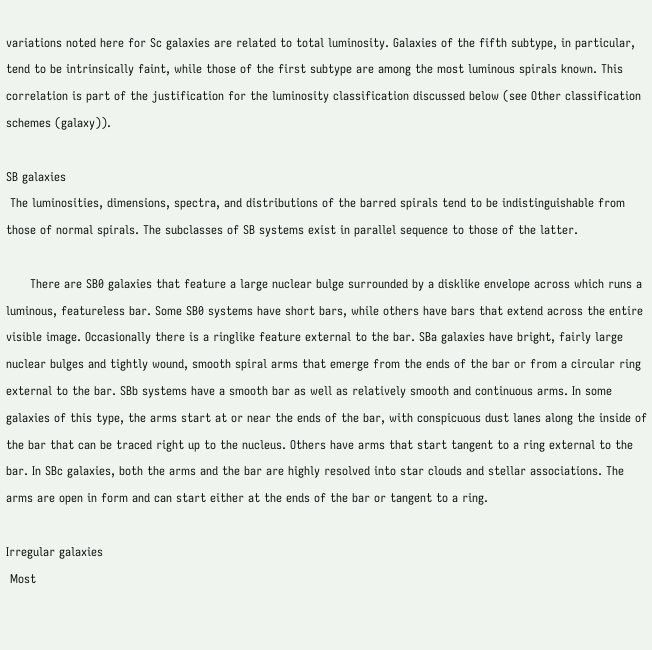variations noted here for Sc galaxies are related to total luminosity. Galaxies of the fifth subtype, in particular, tend to be intrinsically faint, while those of the first subtype are among the most luminous spirals known. This correlation is part of the justification for the luminosity classification discussed below (see Other classification schemes (galaxy)).

SB galaxies
 The luminosities, dimensions, spectra, and distributions of the barred spirals tend to be indistinguishable from those of normal spirals. The subclasses of SB systems exist in parallel sequence to those of the latter.

      There are SB0 galaxies that feature a large nuclear bulge surrounded by a disklike envelope across which runs a luminous, featureless bar. Some SB0 systems have short bars, while others have bars that extend across the entire visible image. Occasionally there is a ringlike feature external to the bar. SBa galaxies have bright, fairly large nuclear bulges and tightly wound, smooth spiral arms that emerge from the ends of the bar or from a circular ring external to the bar. SBb systems have a smooth bar as well as relatively smooth and continuous arms. In some galaxies of this type, the arms start at or near the ends of the bar, with conspicuous dust lanes along the inside of the bar that can be traced right up to the nucleus. Others have arms that start tangent to a ring external to the bar. In SBc galaxies, both the arms and the bar are highly resolved into star clouds and stellar associations. The arms are open in form and can start either at the ends of the bar or tangent to a ring.

Irregular galaxies
 Most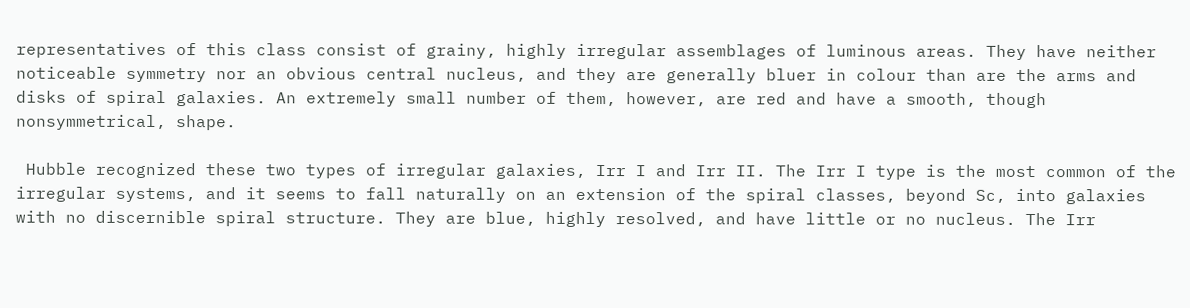representatives of this class consist of grainy, highly irregular assemblages of luminous areas. They have neither noticeable symmetry nor an obvious central nucleus, and they are generally bluer in colour than are the arms and disks of spiral galaxies. An extremely small number of them, however, are red and have a smooth, though nonsymmetrical, shape.

 Hubble recognized these two types of irregular galaxies, Irr I and Irr II. The Irr I type is the most common of the irregular systems, and it seems to fall naturally on an extension of the spiral classes, beyond Sc, into galaxies with no discernible spiral structure. They are blue, highly resolved, and have little or no nucleus. The Irr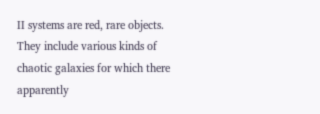II systems are red, rare objects. They include various kinds of chaotic galaxies for which there apparently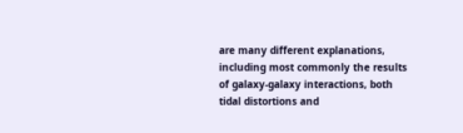are many different explanations, including most commonly the results of galaxy-galaxy interactions, both tidal distortions and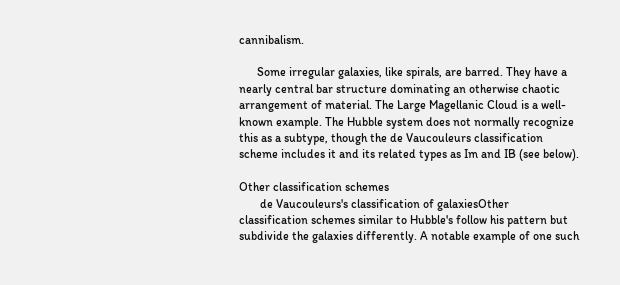cannibalism.

      Some irregular galaxies, like spirals, are barred. They have a nearly central bar structure dominating an otherwise chaotic arrangement of material. The Large Magellanic Cloud is a well-known example. The Hubble system does not normally recognize this as a subtype, though the de Vaucouleurs classification scheme includes it and its related types as Im and IB (see below).

Other classification schemes
       de Vaucouleurs's classification of galaxiesOther classification schemes similar to Hubble's follow his pattern but subdivide the galaxies differently. A notable example of one such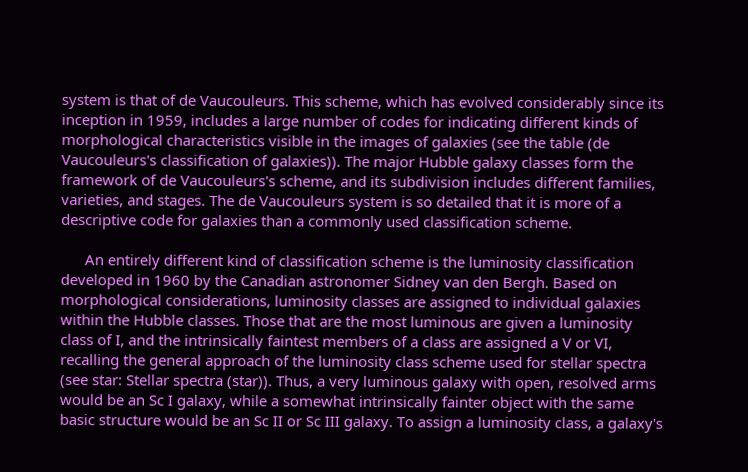system is that of de Vaucouleurs. This scheme, which has evolved considerably since its inception in 1959, includes a large number of codes for indicating different kinds of morphological characteristics visible in the images of galaxies (see the table (de Vaucouleurs's classification of galaxies)). The major Hubble galaxy classes form the framework of de Vaucouleurs's scheme, and its subdivision includes different families, varieties, and stages. The de Vaucouleurs system is so detailed that it is more of a descriptive code for galaxies than a commonly used classification scheme.

      An entirely different kind of classification scheme is the luminosity classification developed in 1960 by the Canadian astronomer Sidney van den Bergh. Based on morphological considerations, luminosity classes are assigned to individual galaxies within the Hubble classes. Those that are the most luminous are given a luminosity class of I, and the intrinsically faintest members of a class are assigned a V or VI, recalling the general approach of the luminosity class scheme used for stellar spectra (see star: Stellar spectra (star)). Thus, a very luminous galaxy with open, resolved arms would be an Sc I galaxy, while a somewhat intrinsically fainter object with the same basic structure would be an Sc II or Sc III galaxy. To assign a luminosity class, a galaxy's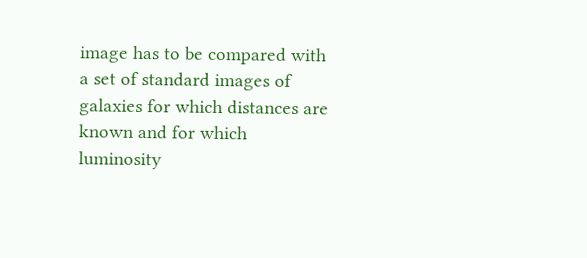image has to be compared with a set of standard images of galaxies for which distances are known and for which luminosity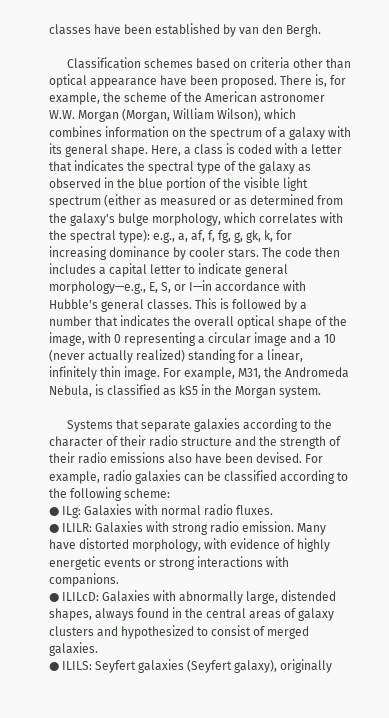classes have been established by van den Bergh.

      Classification schemes based on criteria other than optical appearance have been proposed. There is, for example, the scheme of the American astronomer W.W. Morgan (Morgan, William Wilson), which combines information on the spectrum of a galaxy with its general shape. Here, a class is coded with a letter that indicates the spectral type of the galaxy as observed in the blue portion of the visible light spectrum (either as measured or as determined from the galaxy's bulge morphology, which correlates with the spectral type): e.g., a, af, f, fg, g, gk, k, for increasing dominance by cooler stars. The code then includes a capital letter to indicate general morphology—e.g., E, S, or I—in accordance with Hubble's general classes. This is followed by a number that indicates the overall optical shape of the image, with 0 representing a circular image and a 10 (never actually realized) standing for a linear, infinitely thin image. For example, M31, the Andromeda Nebula, is classified as kS5 in the Morgan system.

      Systems that separate galaxies according to the character of their radio structure and the strength of their radio emissions also have been devised. For example, radio galaxies can be classified according to the following scheme:
● ILg: Galaxies with normal radio fluxes.
● ILILR: Galaxies with strong radio emission. Many have distorted morphology, with evidence of highly energetic events or strong interactions with companions.
● ILILcD: Galaxies with abnormally large, distended shapes, always found in the central areas of galaxy clusters and hypothesized to consist of merged galaxies.
● ILILS: Seyfert galaxies (Seyfert galaxy), originally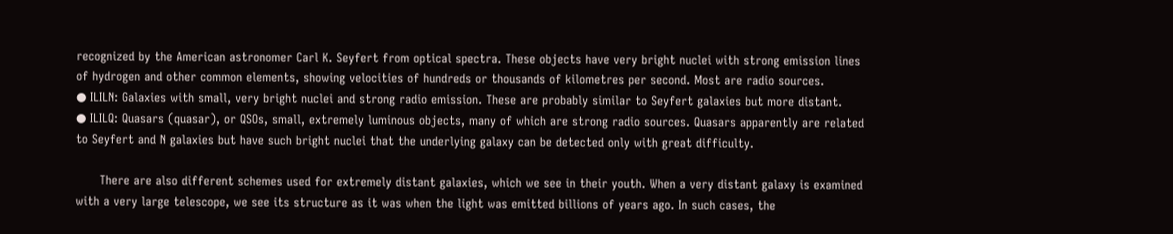recognized by the American astronomer Carl K. Seyfert from optical spectra. These objects have very bright nuclei with strong emission lines of hydrogen and other common elements, showing velocities of hundreds or thousands of kilometres per second. Most are radio sources.
● ILILN: Galaxies with small, very bright nuclei and strong radio emission. These are probably similar to Seyfert galaxies but more distant.
● ILILQ: Quasars (quasar), or QSOs, small, extremely luminous objects, many of which are strong radio sources. Quasars apparently are related to Seyfert and N galaxies but have such bright nuclei that the underlying galaxy can be detected only with great difficulty.

      There are also different schemes used for extremely distant galaxies, which we see in their youth. When a very distant galaxy is examined with a very large telescope, we see its structure as it was when the light was emitted billions of years ago. In such cases, the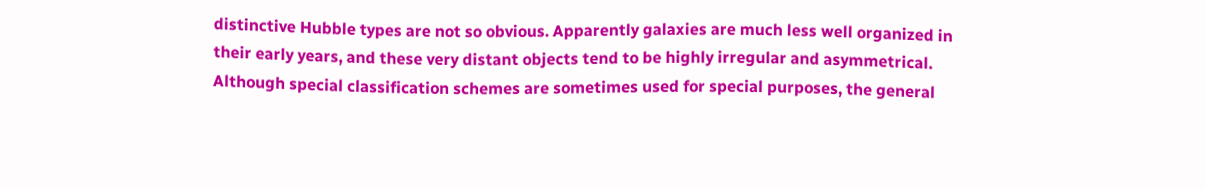distinctive Hubble types are not so obvious. Apparently galaxies are much less well organized in their early years, and these very distant objects tend to be highly irregular and asymmetrical. Although special classification schemes are sometimes used for special purposes, the general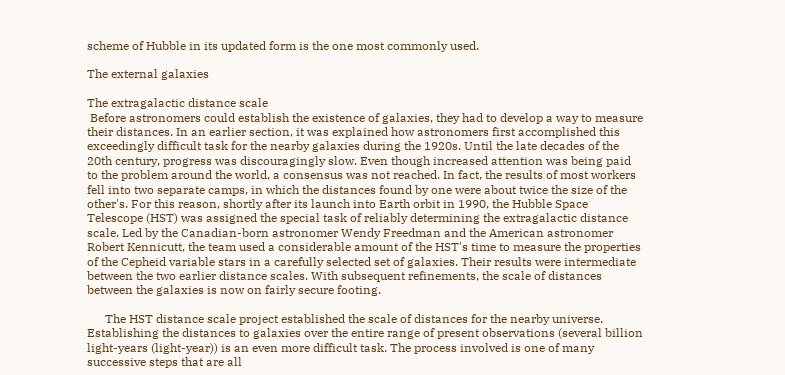scheme of Hubble in its updated form is the one most commonly used.

The external galaxies

The extragalactic distance scale
 Before astronomers could establish the existence of galaxies, they had to develop a way to measure their distances. In an earlier section, it was explained how astronomers first accomplished this exceedingly difficult task for the nearby galaxies during the 1920s. Until the late decades of the 20th century, progress was discouragingly slow. Even though increased attention was being paid to the problem around the world, a consensus was not reached. In fact, the results of most workers fell into two separate camps, in which the distances found by one were about twice the size of the other's. For this reason, shortly after its launch into Earth orbit in 1990, the Hubble Space Telescope (HST) was assigned the special task of reliably determining the extragalactic distance scale. Led by the Canadian-born astronomer Wendy Freedman and the American astronomer Robert Kennicutt, the team used a considerable amount of the HST's time to measure the properties of the Cepheid variable stars in a carefully selected set of galaxies. Their results were intermediate between the two earlier distance scales. With subsequent refinements, the scale of distances between the galaxies is now on fairly secure footing.

      The HST distance scale project established the scale of distances for the nearby universe. Establishing the distances to galaxies over the entire range of present observations (several billion light-years (light-year)) is an even more difficult task. The process involved is one of many successive steps that are all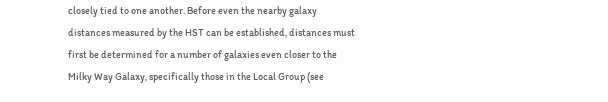closely tied to one another. Before even the nearby galaxy distances measured by the HST can be established, distances must first be determined for a number of galaxies even closer to the Milky Way Galaxy, specifically those in the Local Group (see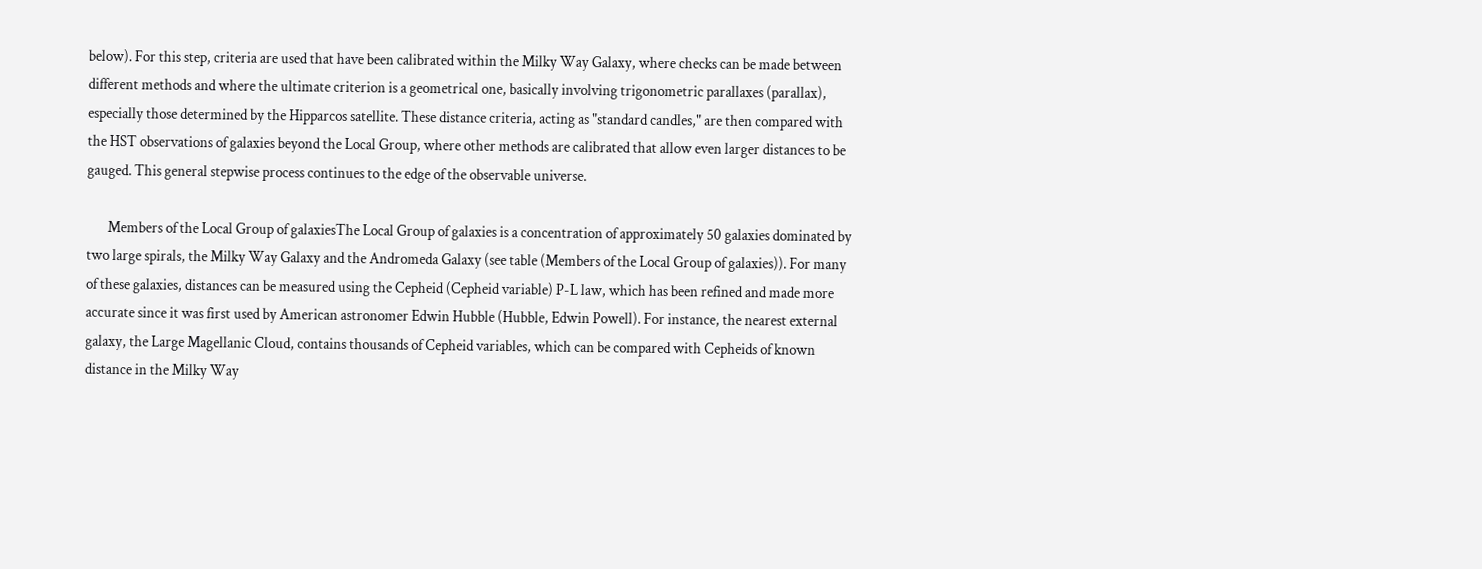below). For this step, criteria are used that have been calibrated within the Milky Way Galaxy, where checks can be made between different methods and where the ultimate criterion is a geometrical one, basically involving trigonometric parallaxes (parallax), especially those determined by the Hipparcos satellite. These distance criteria, acting as "standard candles," are then compared with the HST observations of galaxies beyond the Local Group, where other methods are calibrated that allow even larger distances to be gauged. This general stepwise process continues to the edge of the observable universe.

       Members of the Local Group of galaxiesThe Local Group of galaxies is a concentration of approximately 50 galaxies dominated by two large spirals, the Milky Way Galaxy and the Andromeda Galaxy (see table (Members of the Local Group of galaxies)). For many of these galaxies, distances can be measured using the Cepheid (Cepheid variable) P-L law, which has been refined and made more accurate since it was first used by American astronomer Edwin Hubble (Hubble, Edwin Powell). For instance, the nearest external galaxy, the Large Magellanic Cloud, contains thousands of Cepheid variables, which can be compared with Cepheids of known distance in the Milky Way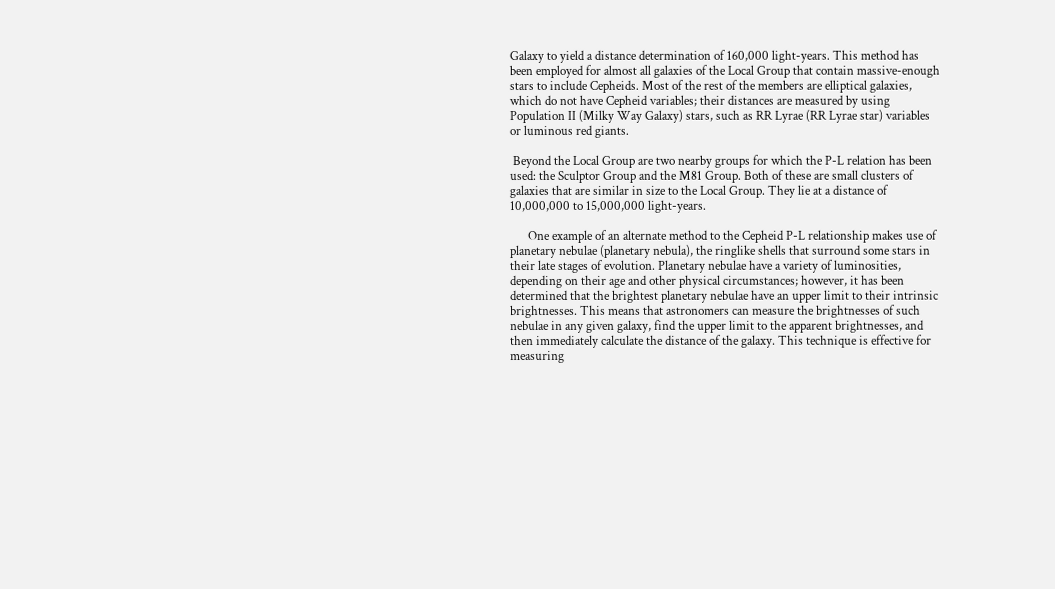Galaxy to yield a distance determination of 160,000 light-years. This method has been employed for almost all galaxies of the Local Group that contain massive-enough stars to include Cepheids. Most of the rest of the members are elliptical galaxies, which do not have Cepheid variables; their distances are measured by using Population II (Milky Way Galaxy) stars, such as RR Lyrae (RR Lyrae star) variables or luminous red giants.

 Beyond the Local Group are two nearby groups for which the P-L relation has been used: the Sculptor Group and the M81 Group. Both of these are small clusters of galaxies that are similar in size to the Local Group. They lie at a distance of 10,000,000 to 15,000,000 light-years.

      One example of an alternate method to the Cepheid P-L relationship makes use of planetary nebulae (planetary nebula), the ringlike shells that surround some stars in their late stages of evolution. Planetary nebulae have a variety of luminosities, depending on their age and other physical circumstances; however, it has been determined that the brightest planetary nebulae have an upper limit to their intrinsic brightnesses. This means that astronomers can measure the brightnesses of such nebulae in any given galaxy, find the upper limit to the apparent brightnesses, and then immediately calculate the distance of the galaxy. This technique is effective for measuring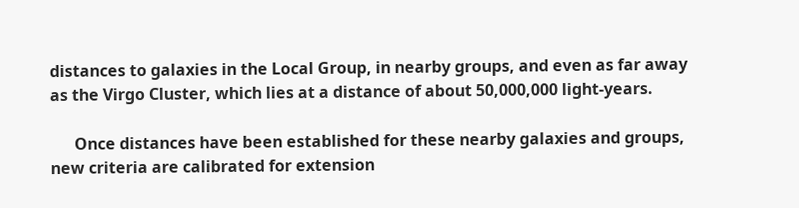distances to galaxies in the Local Group, in nearby groups, and even as far away as the Virgo Cluster, which lies at a distance of about 50,000,000 light-years.

      Once distances have been established for these nearby galaxies and groups, new criteria are calibrated for extension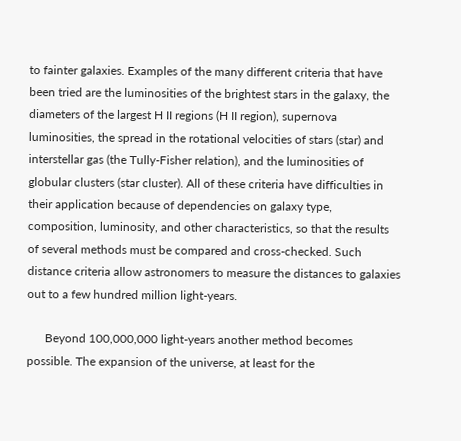to fainter galaxies. Examples of the many different criteria that have been tried are the luminosities of the brightest stars in the galaxy, the diameters of the largest H II regions (H II region), supernova luminosities, the spread in the rotational velocities of stars (star) and interstellar gas (the Tully-Fisher relation), and the luminosities of globular clusters (star cluster). All of these criteria have difficulties in their application because of dependencies on galaxy type, composition, luminosity, and other characteristics, so that the results of several methods must be compared and cross-checked. Such distance criteria allow astronomers to measure the distances to galaxies out to a few hundred million light-years.

      Beyond 100,000,000 light-years another method becomes possible. The expansion of the universe, at least for the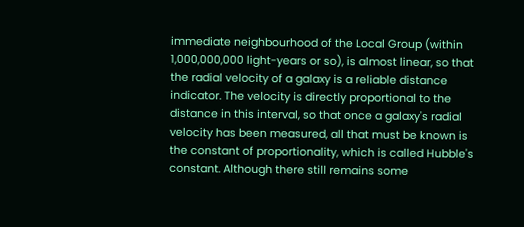immediate neighbourhood of the Local Group (within 1,000,000,000 light-years or so), is almost linear, so that the radial velocity of a galaxy is a reliable distance indicator. The velocity is directly proportional to the distance in this interval, so that once a galaxy's radial velocity has been measured, all that must be known is the constant of proportionality, which is called Hubble's constant. Although there still remains some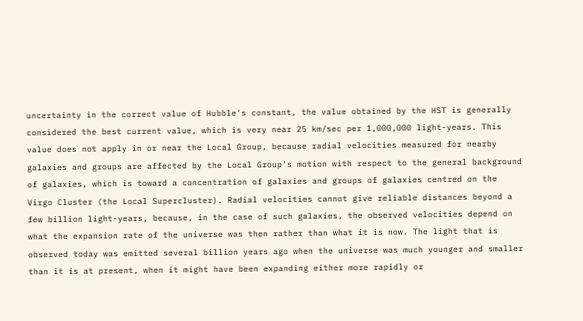uncertainty in the correct value of Hubble's constant, the value obtained by the HST is generally considered the best current value, which is very near 25 km/sec per 1,000,000 light-years. This value does not apply in or near the Local Group, because radial velocities measured for nearby galaxies and groups are affected by the Local Group's motion with respect to the general background of galaxies, which is toward a concentration of galaxies and groups of galaxies centred on the Virgo Cluster (the Local Supercluster). Radial velocities cannot give reliable distances beyond a few billion light-years, because, in the case of such galaxies, the observed velocities depend on what the expansion rate of the universe was then rather than what it is now. The light that is observed today was emitted several billion years ago when the universe was much younger and smaller than it is at present, when it might have been expanding either more rapidly or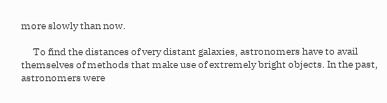more slowly than now.

      To find the distances of very distant galaxies, astronomers have to avail themselves of methods that make use of extremely bright objects. In the past, astronomers were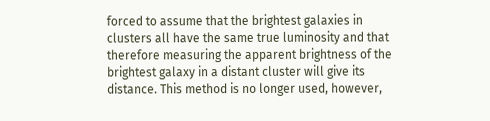forced to assume that the brightest galaxies in clusters all have the same true luminosity and that therefore measuring the apparent brightness of the brightest galaxy in a distant cluster will give its distance. This method is no longer used, however,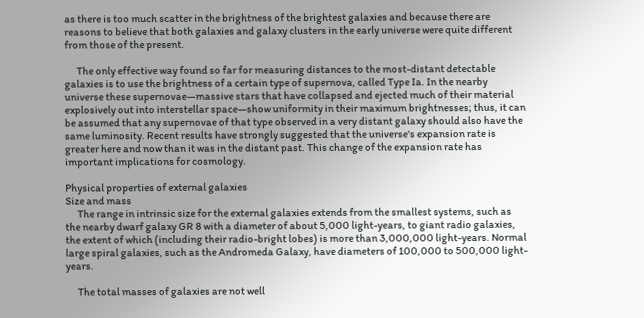as there is too much scatter in the brightness of the brightest galaxies and because there are reasons to believe that both galaxies and galaxy clusters in the early universe were quite different from those of the present.

      The only effective way found so far for measuring distances to the most-distant detectable galaxies is to use the brightness of a certain type of supernova, called Type Ia. In the nearby universe these supernovae—massive stars that have collapsed and ejected much of their material explosively out into interstellar space—show uniformity in their maximum brightnesses; thus, it can be assumed that any supernovae of that type observed in a very distant galaxy should also have the same luminosity. Recent results have strongly suggested that the universe's expansion rate is greater here and now than it was in the distant past. This change of the expansion rate has important implications for cosmology.

Physical properties of external galaxies
Size and mass
      The range in intrinsic size for the external galaxies extends from the smallest systems, such as the nearby dwarf galaxy GR 8 with a diameter of about 5,000 light-years, to giant radio galaxies, the extent of which (including their radio-bright lobes) is more than 3,000,000 light-years. Normal large spiral galaxies, such as the Andromeda Galaxy, have diameters of 100,000 to 500,000 light-years.

      The total masses of galaxies are not well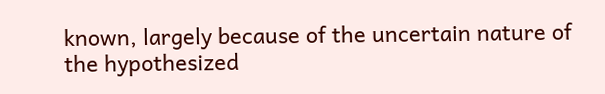known, largely because of the uncertain nature of the hypothesized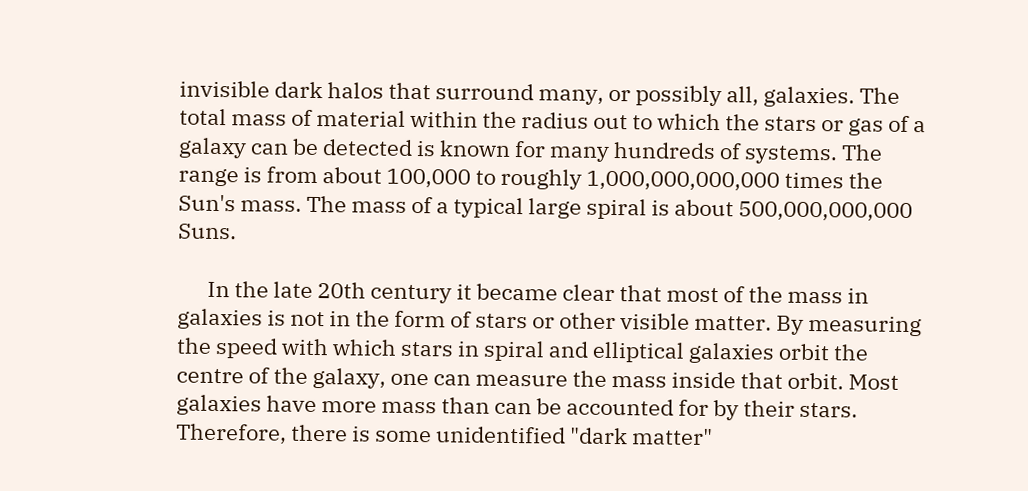invisible dark halos that surround many, or possibly all, galaxies. The total mass of material within the radius out to which the stars or gas of a galaxy can be detected is known for many hundreds of systems. The range is from about 100,000 to roughly 1,000,000,000,000 times the Sun's mass. The mass of a typical large spiral is about 500,000,000,000 Suns.

      In the late 20th century it became clear that most of the mass in galaxies is not in the form of stars or other visible matter. By measuring the speed with which stars in spiral and elliptical galaxies orbit the centre of the galaxy, one can measure the mass inside that orbit. Most galaxies have more mass than can be accounted for by their stars. Therefore, there is some unidentified "dark matter"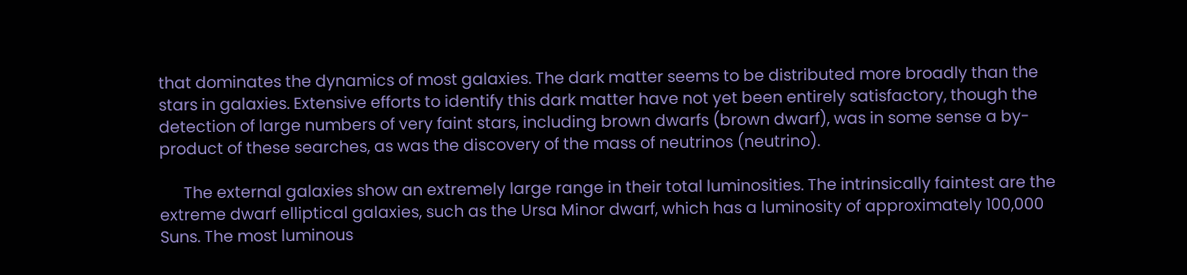that dominates the dynamics of most galaxies. The dark matter seems to be distributed more broadly than the stars in galaxies. Extensive efforts to identify this dark matter have not yet been entirely satisfactory, though the detection of large numbers of very faint stars, including brown dwarfs (brown dwarf), was in some sense a by-product of these searches, as was the discovery of the mass of neutrinos (neutrino).

      The external galaxies show an extremely large range in their total luminosities. The intrinsically faintest are the extreme dwarf elliptical galaxies, such as the Ursa Minor dwarf, which has a luminosity of approximately 100,000 Suns. The most luminous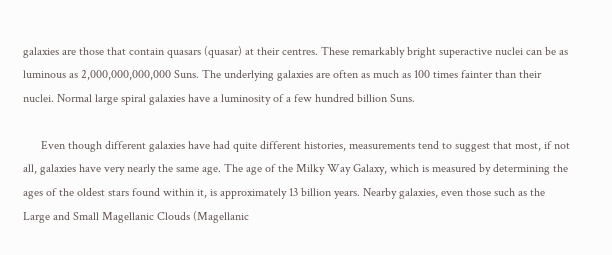galaxies are those that contain quasars (quasar) at their centres. These remarkably bright superactive nuclei can be as luminous as 2,000,000,000,000 Suns. The underlying galaxies are often as much as 100 times fainter than their nuclei. Normal large spiral galaxies have a luminosity of a few hundred billion Suns.

      Even though different galaxies have had quite different histories, measurements tend to suggest that most, if not all, galaxies have very nearly the same age. The age of the Milky Way Galaxy, which is measured by determining the ages of the oldest stars found within it, is approximately 13 billion years. Nearby galaxies, even those such as the Large and Small Magellanic Clouds (Magellanic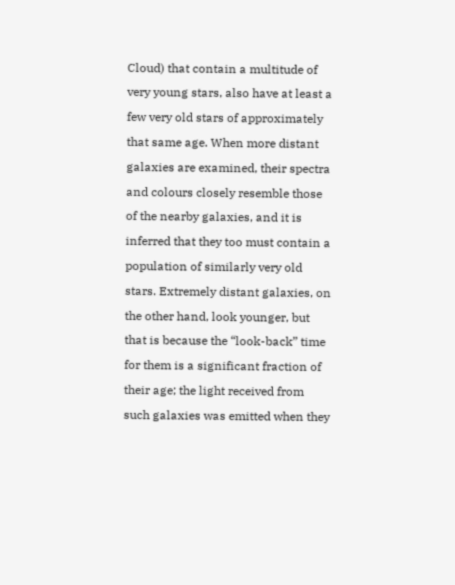Cloud) that contain a multitude of very young stars, also have at least a few very old stars of approximately that same age. When more distant galaxies are examined, their spectra and colours closely resemble those of the nearby galaxies, and it is inferred that they too must contain a population of similarly very old stars. Extremely distant galaxies, on the other hand, look younger, but that is because the “look-back” time for them is a significant fraction of their age; the light received from such galaxies was emitted when they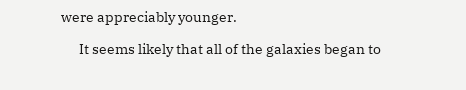were appreciably younger.

      It seems likely that all of the galaxies began to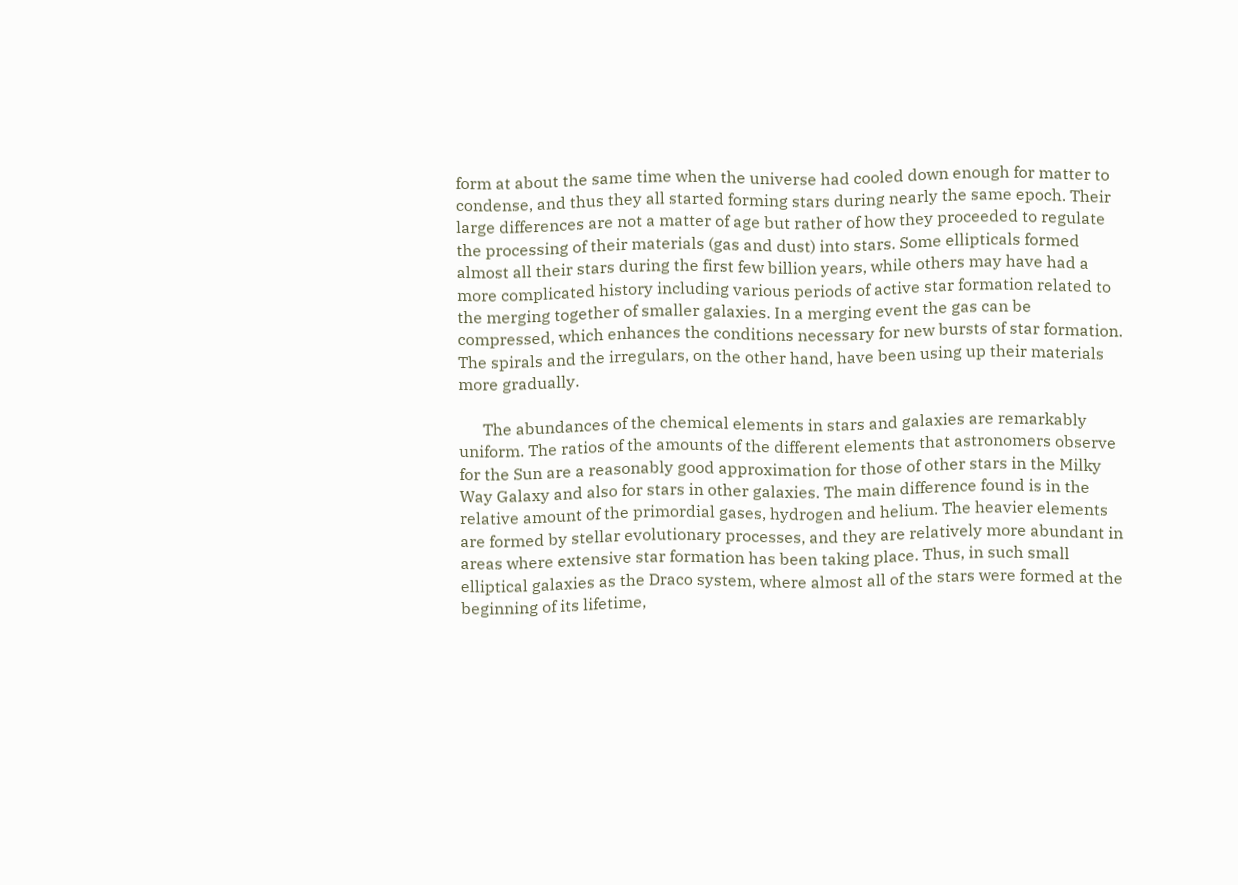form at about the same time when the universe had cooled down enough for matter to condense, and thus they all started forming stars during nearly the same epoch. Their large differences are not a matter of age but rather of how they proceeded to regulate the processing of their materials (gas and dust) into stars. Some ellipticals formed almost all their stars during the first few billion years, while others may have had a more complicated history including various periods of active star formation related to the merging together of smaller galaxies. In a merging event the gas can be compressed, which enhances the conditions necessary for new bursts of star formation. The spirals and the irregulars, on the other hand, have been using up their materials more gradually.

      The abundances of the chemical elements in stars and galaxies are remarkably uniform. The ratios of the amounts of the different elements that astronomers observe for the Sun are a reasonably good approximation for those of other stars in the Milky Way Galaxy and also for stars in other galaxies. The main difference found is in the relative amount of the primordial gases, hydrogen and helium. The heavier elements are formed by stellar evolutionary processes, and they are relatively more abundant in areas where extensive star formation has been taking place. Thus, in such small elliptical galaxies as the Draco system, where almost all of the stars were formed at the beginning of its lifetime,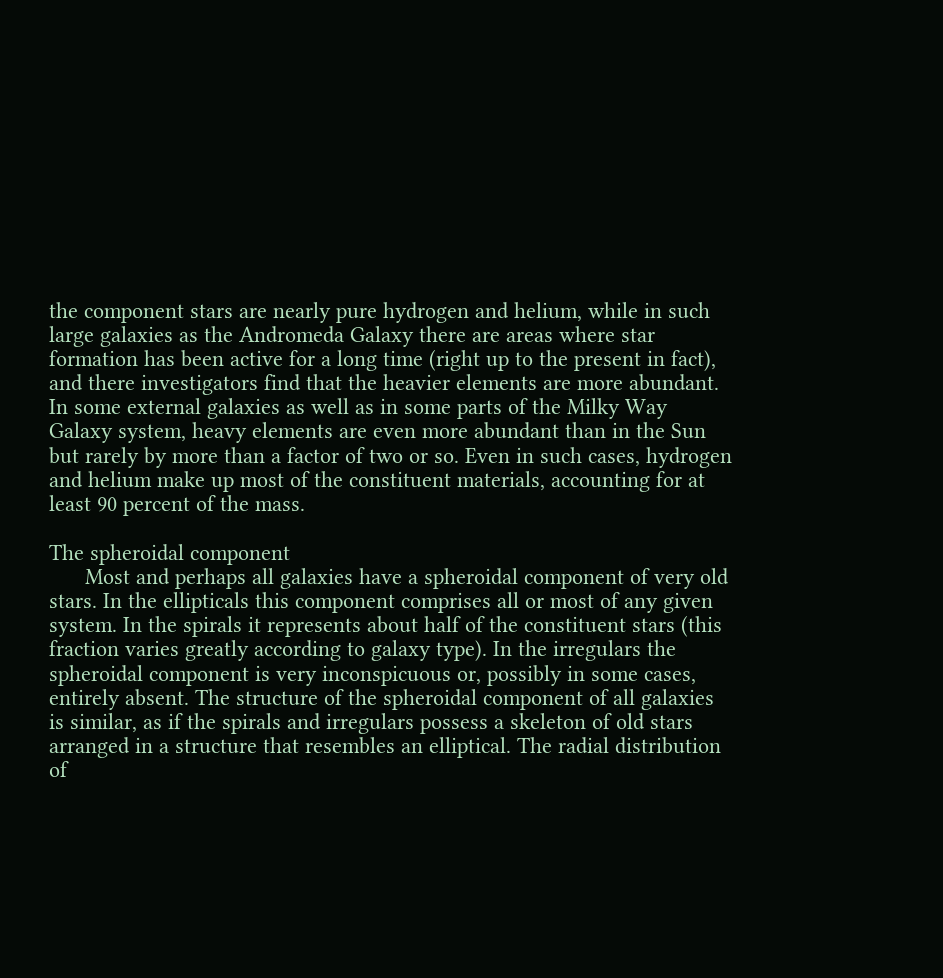the component stars are nearly pure hydrogen and helium, while in such large galaxies as the Andromeda Galaxy there are areas where star formation has been active for a long time (right up to the present in fact), and there investigators find that the heavier elements are more abundant. In some external galaxies as well as in some parts of the Milky Way Galaxy system, heavy elements are even more abundant than in the Sun but rarely by more than a factor of two or so. Even in such cases, hydrogen and helium make up most of the constituent materials, accounting for at least 90 percent of the mass.

The spheroidal component
      Most and perhaps all galaxies have a spheroidal component of very old stars. In the ellipticals this component comprises all or most of any given system. In the spirals it represents about half of the constituent stars (this fraction varies greatly according to galaxy type). In the irregulars the spheroidal component is very inconspicuous or, possibly in some cases, entirely absent. The structure of the spheroidal component of all galaxies is similar, as if the spirals and irregulars possess a skeleton of old stars arranged in a structure that resembles an elliptical. The radial distribution of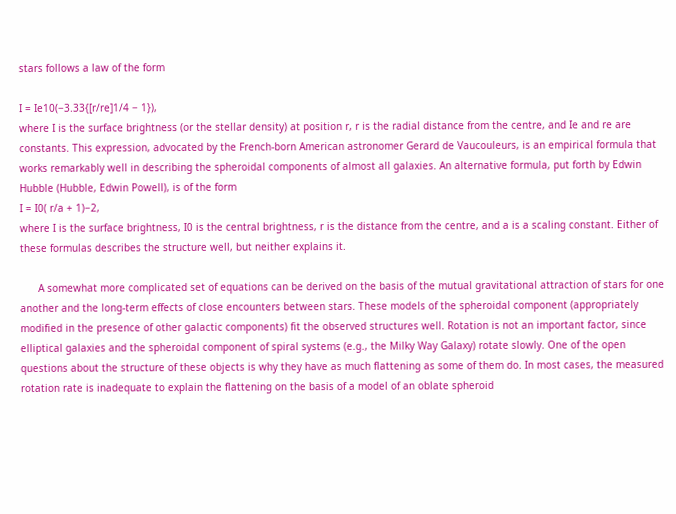stars follows a law of the form

I = Ie10(−3.33{[r/re]1/4 − 1}),
where I is the surface brightness (or the stellar density) at position r, r is the radial distance from the centre, and Ie and re are constants. This expression, advocated by the French-born American astronomer Gerard de Vaucouleurs, is an empirical formula that works remarkably well in describing the spheroidal components of almost all galaxies. An alternative formula, put forth by Edwin Hubble (Hubble, Edwin Powell), is of the form
I = I0( r/a + 1)−2,
where I is the surface brightness, I0 is the central brightness, r is the distance from the centre, and a is a scaling constant. Either of these formulas describes the structure well, but neither explains it.

      A somewhat more complicated set of equations can be derived on the basis of the mutual gravitational attraction of stars for one another and the long-term effects of close encounters between stars. These models of the spheroidal component (appropriately modified in the presence of other galactic components) fit the observed structures well. Rotation is not an important factor, since elliptical galaxies and the spheroidal component of spiral systems (e.g., the Milky Way Galaxy) rotate slowly. One of the open questions about the structure of these objects is why they have as much flattening as some of them do. In most cases, the measured rotation rate is inadequate to explain the flattening on the basis of a model of an oblate spheroid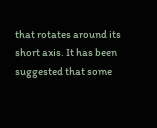that rotates around its short axis. It has been suggested that some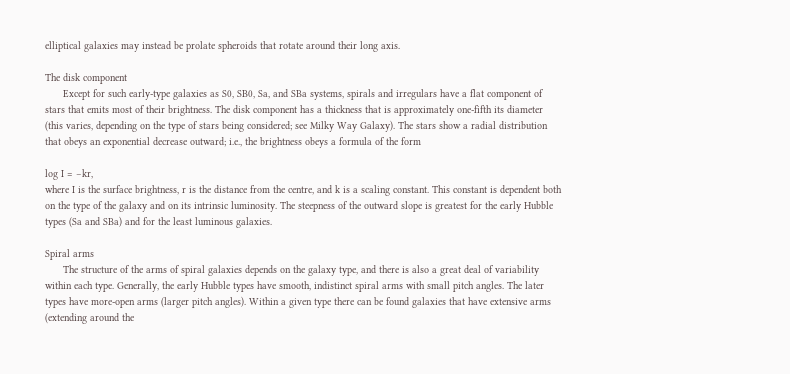elliptical galaxies may instead be prolate spheroids that rotate around their long axis.

The disk component
      Except for such early-type galaxies as S0, SB0, Sa, and SBa systems, spirals and irregulars have a flat component of stars that emits most of their brightness. The disk component has a thickness that is approximately one-fifth its diameter (this varies, depending on the type of stars being considered; see Milky Way Galaxy). The stars show a radial distribution that obeys an exponential decrease outward; i.e., the brightness obeys a formula of the form

log I = −kr,
where I is the surface brightness, r is the distance from the centre, and k is a scaling constant. This constant is dependent both on the type of the galaxy and on its intrinsic luminosity. The steepness of the outward slope is greatest for the early Hubble types (Sa and SBa) and for the least luminous galaxies.

Spiral arms
      The structure of the arms of spiral galaxies depends on the galaxy type, and there is also a great deal of variability within each type. Generally, the early Hubble types have smooth, indistinct spiral arms with small pitch angles. The later types have more-open arms (larger pitch angles). Within a given type there can be found galaxies that have extensive arms (extending around the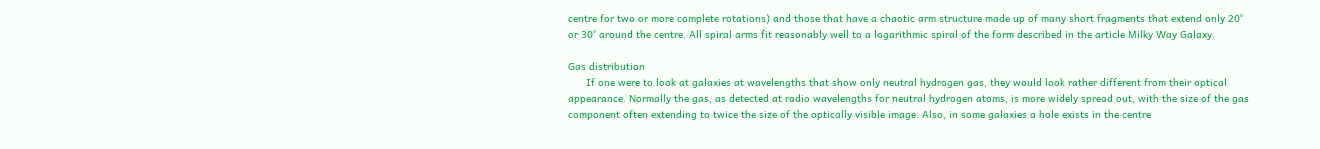centre for two or more complete rotations) and those that have a chaotic arm structure made up of many short fragments that extend only 20° or 30° around the centre. All spiral arms fit reasonably well to a logarithmic spiral of the form described in the article Milky Way Galaxy.

Gas distribution
      If one were to look at galaxies at wavelengths that show only neutral hydrogen gas, they would look rather different from their optical appearance. Normally the gas, as detected at radio wavelengths for neutral hydrogen atoms, is more widely spread out, with the size of the gas component often extending to twice the size of the optically visible image. Also, in some galaxies a hole exists in the centre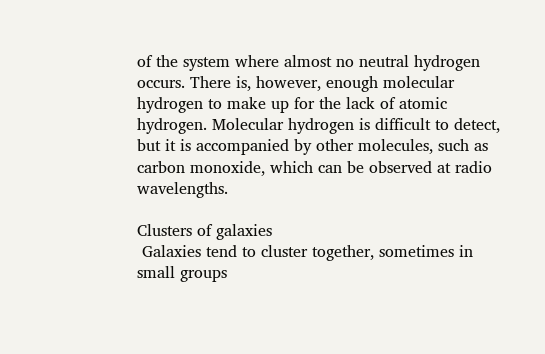of the system where almost no neutral hydrogen occurs. There is, however, enough molecular hydrogen to make up for the lack of atomic hydrogen. Molecular hydrogen is difficult to detect, but it is accompanied by other molecules, such as carbon monoxide, which can be observed at radio wavelengths.

Clusters of galaxies
 Galaxies tend to cluster together, sometimes in small groups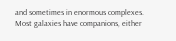and sometimes in enormous complexes. Most galaxies have companions, either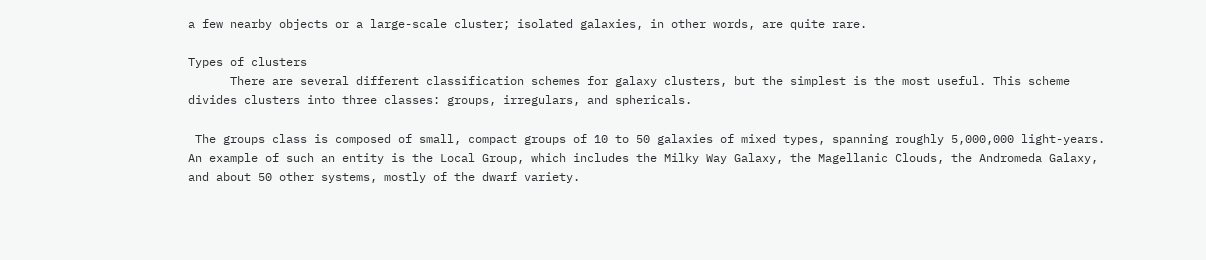a few nearby objects or a large-scale cluster; isolated galaxies, in other words, are quite rare.

Types of clusters
      There are several different classification schemes for galaxy clusters, but the simplest is the most useful. This scheme divides clusters into three classes: groups, irregulars, and sphericals.

 The groups class is composed of small, compact groups of 10 to 50 galaxies of mixed types, spanning roughly 5,000,000 light-years. An example of such an entity is the Local Group, which includes the Milky Way Galaxy, the Magellanic Clouds, the Andromeda Galaxy, and about 50 other systems, mostly of the dwarf variety.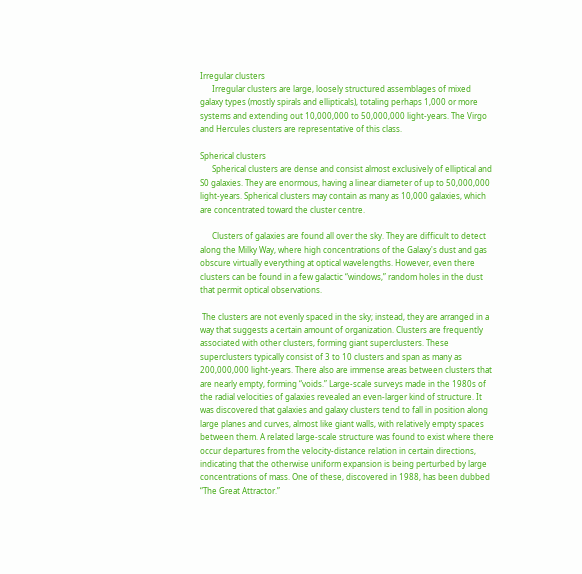Irregular clusters
      Irregular clusters are large, loosely structured assemblages of mixed galaxy types (mostly spirals and ellipticals), totaling perhaps 1,000 or more systems and extending out 10,000,000 to 50,000,000 light-years. The Virgo and Hercules clusters are representative of this class.

Spherical clusters
      Spherical clusters are dense and consist almost exclusively of elliptical and S0 galaxies. They are enormous, having a linear diameter of up to 50,000,000 light-years. Spherical clusters may contain as many as 10,000 galaxies, which are concentrated toward the cluster centre.

      Clusters of galaxies are found all over the sky. They are difficult to detect along the Milky Way, where high concentrations of the Galaxy's dust and gas obscure virtually everything at optical wavelengths. However, even there clusters can be found in a few galactic “windows,” random holes in the dust that permit optical observations.

 The clusters are not evenly spaced in the sky; instead, they are arranged in a way that suggests a certain amount of organization. Clusters are frequently associated with other clusters, forming giant superclusters. These superclusters typically consist of 3 to 10 clusters and span as many as 200,000,000 light-years. There also are immense areas between clusters that are nearly empty, forming “voids.” Large-scale surveys made in the 1980s of the radial velocities of galaxies revealed an even-larger kind of structure. It was discovered that galaxies and galaxy clusters tend to fall in position along large planes and curves, almost like giant walls, with relatively empty spaces between them. A related large-scale structure was found to exist where there occur departures from the velocity-distance relation in certain directions, indicating that the otherwise uniform expansion is being perturbed by large concentrations of mass. One of these, discovered in 1988, has been dubbed “The Great Attractor.”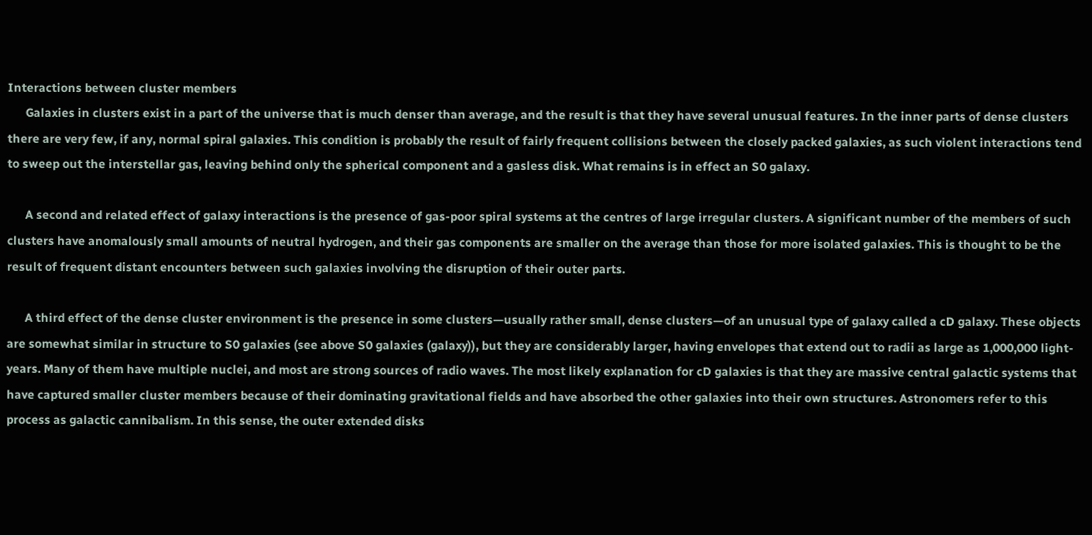Interactions between cluster members
      Galaxies in clusters exist in a part of the universe that is much denser than average, and the result is that they have several unusual features. In the inner parts of dense clusters there are very few, if any, normal spiral galaxies. This condition is probably the result of fairly frequent collisions between the closely packed galaxies, as such violent interactions tend to sweep out the interstellar gas, leaving behind only the spherical component and a gasless disk. What remains is in effect an S0 galaxy.

      A second and related effect of galaxy interactions is the presence of gas-poor spiral systems at the centres of large irregular clusters. A significant number of the members of such clusters have anomalously small amounts of neutral hydrogen, and their gas components are smaller on the average than those for more isolated galaxies. This is thought to be the result of frequent distant encounters between such galaxies involving the disruption of their outer parts.

      A third effect of the dense cluster environment is the presence in some clusters—usually rather small, dense clusters—of an unusual type of galaxy called a cD galaxy. These objects are somewhat similar in structure to S0 galaxies (see above S0 galaxies (galaxy)), but they are considerably larger, having envelopes that extend out to radii as large as 1,000,000 light-years. Many of them have multiple nuclei, and most are strong sources of radio waves. The most likely explanation for cD galaxies is that they are massive central galactic systems that have captured smaller cluster members because of their dominating gravitational fields and have absorbed the other galaxies into their own structures. Astronomers refer to this process as galactic cannibalism. In this sense, the outer extended disks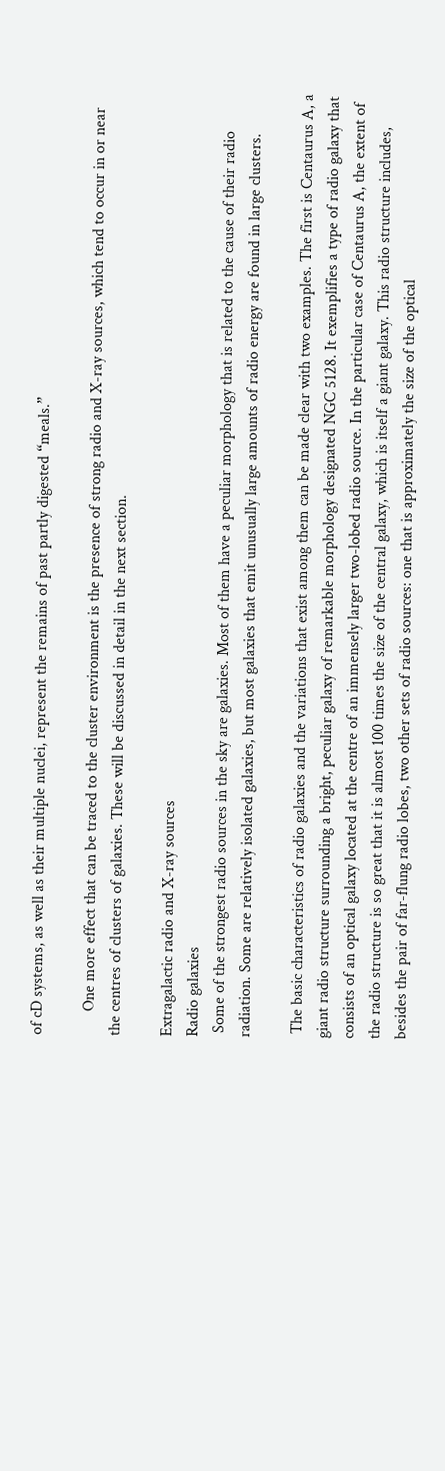of cD systems, as well as their multiple nuclei, represent the remains of past partly digested “meals.”

      One more effect that can be traced to the cluster environment is the presence of strong radio and X-ray sources, which tend to occur in or near the centres of clusters of galaxies. These will be discussed in detail in the next section.

Extragalactic radio and X-ray sources
Radio galaxies
 Some of the strongest radio sources in the sky are galaxies. Most of them have a peculiar morphology that is related to the cause of their radio radiation. Some are relatively isolated galaxies, but most galaxies that emit unusually large amounts of radio energy are found in large clusters.

 The basic characteristics of radio galaxies and the variations that exist among them can be made clear with two examples. The first is Centaurus A, a giant radio structure surrounding a bright, peculiar galaxy of remarkable morphology designated NGC 5128. It exemplifies a type of radio galaxy that consists of an optical galaxy located at the centre of an immensely larger two-lobed radio source. In the particular case of Centaurus A, the extent of the radio structure is so great that it is almost 100 times the size of the central galaxy, which is itself a giant galaxy. This radio structure includes, besides the pair of far-flung radio lobes, two other sets of radio sources: one that is approximately the size of the optical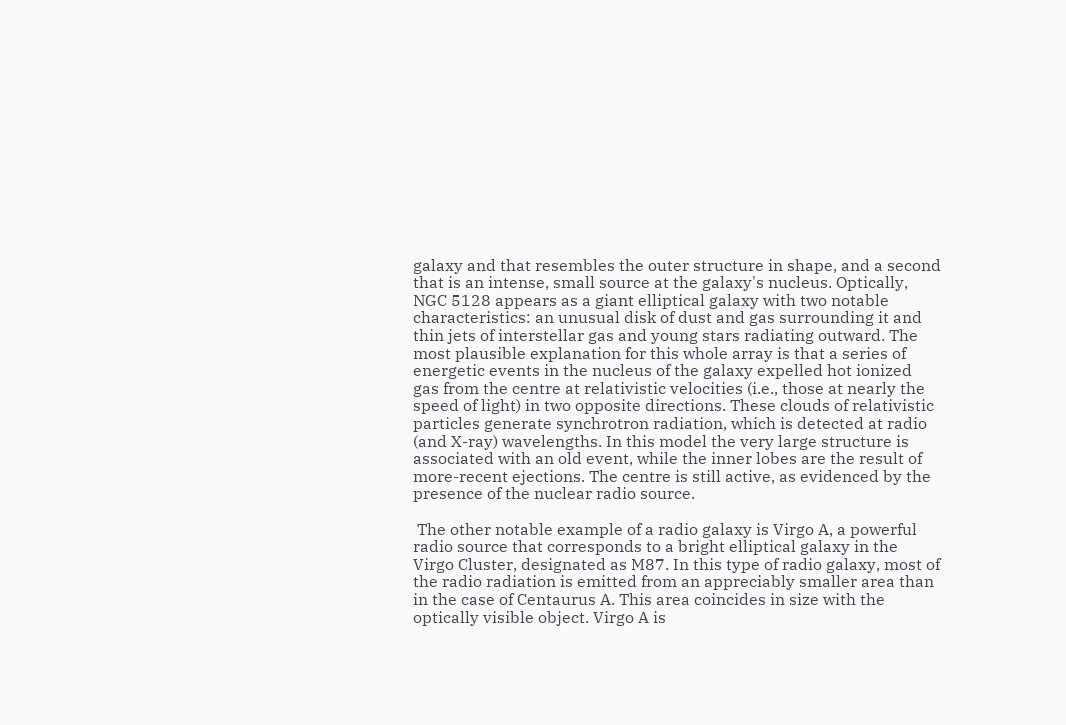galaxy and that resembles the outer structure in shape, and a second that is an intense, small source at the galaxy's nucleus. Optically, NGC 5128 appears as a giant elliptical galaxy with two notable characteristics: an unusual disk of dust and gas surrounding it and thin jets of interstellar gas and young stars radiating outward. The most plausible explanation for this whole array is that a series of energetic events in the nucleus of the galaxy expelled hot ionized gas from the centre at relativistic velocities (i.e., those at nearly the speed of light) in two opposite directions. These clouds of relativistic particles generate synchrotron radiation, which is detected at radio (and X-ray) wavelengths. In this model the very large structure is associated with an old event, while the inner lobes are the result of more-recent ejections. The centre is still active, as evidenced by the presence of the nuclear radio source.

 The other notable example of a radio galaxy is Virgo A, a powerful radio source that corresponds to a bright elliptical galaxy in the Virgo Cluster, designated as M87. In this type of radio galaxy, most of the radio radiation is emitted from an appreciably smaller area than in the case of Centaurus A. This area coincides in size with the optically visible object. Virgo A is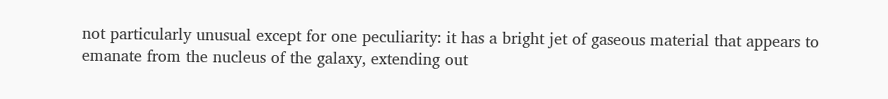not particularly unusual except for one peculiarity: it has a bright jet of gaseous material that appears to emanate from the nucleus of the galaxy, extending out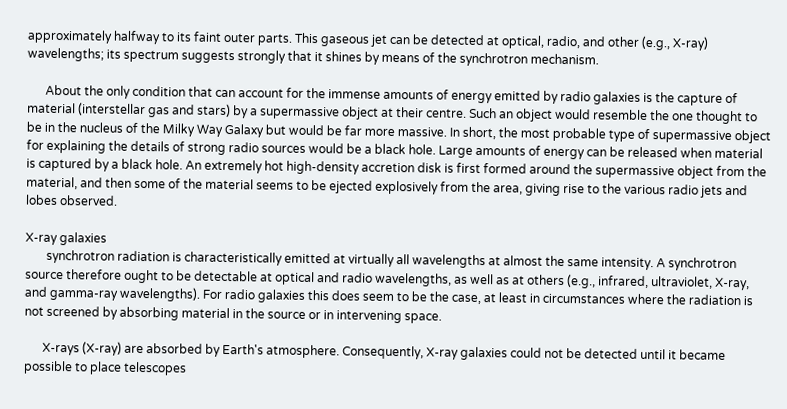approximately halfway to its faint outer parts. This gaseous jet can be detected at optical, radio, and other (e.g., X-ray) wavelengths; its spectrum suggests strongly that it shines by means of the synchrotron mechanism.

      About the only condition that can account for the immense amounts of energy emitted by radio galaxies is the capture of material (interstellar gas and stars) by a supermassive object at their centre. Such an object would resemble the one thought to be in the nucleus of the Milky Way Galaxy but would be far more massive. In short, the most probable type of supermassive object for explaining the details of strong radio sources would be a black hole. Large amounts of energy can be released when material is captured by a black hole. An extremely hot high-density accretion disk is first formed around the supermassive object from the material, and then some of the material seems to be ejected explosively from the area, giving rise to the various radio jets and lobes observed.

X-ray galaxies
       synchrotron radiation is characteristically emitted at virtually all wavelengths at almost the same intensity. A synchrotron source therefore ought to be detectable at optical and radio wavelengths, as well as at others (e.g., infrared, ultraviolet, X-ray, and gamma-ray wavelengths). For radio galaxies this does seem to be the case, at least in circumstances where the radiation is not screened by absorbing material in the source or in intervening space.

      X-rays (X-ray) are absorbed by Earth's atmosphere. Consequently, X-ray galaxies could not be detected until it became possible to place telescopes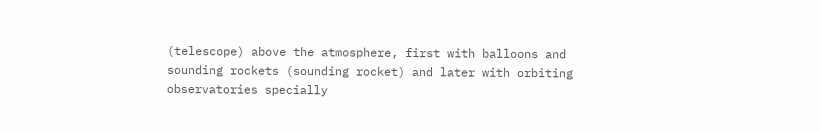(telescope) above the atmosphere, first with balloons and sounding rockets (sounding rocket) and later with orbiting observatories specially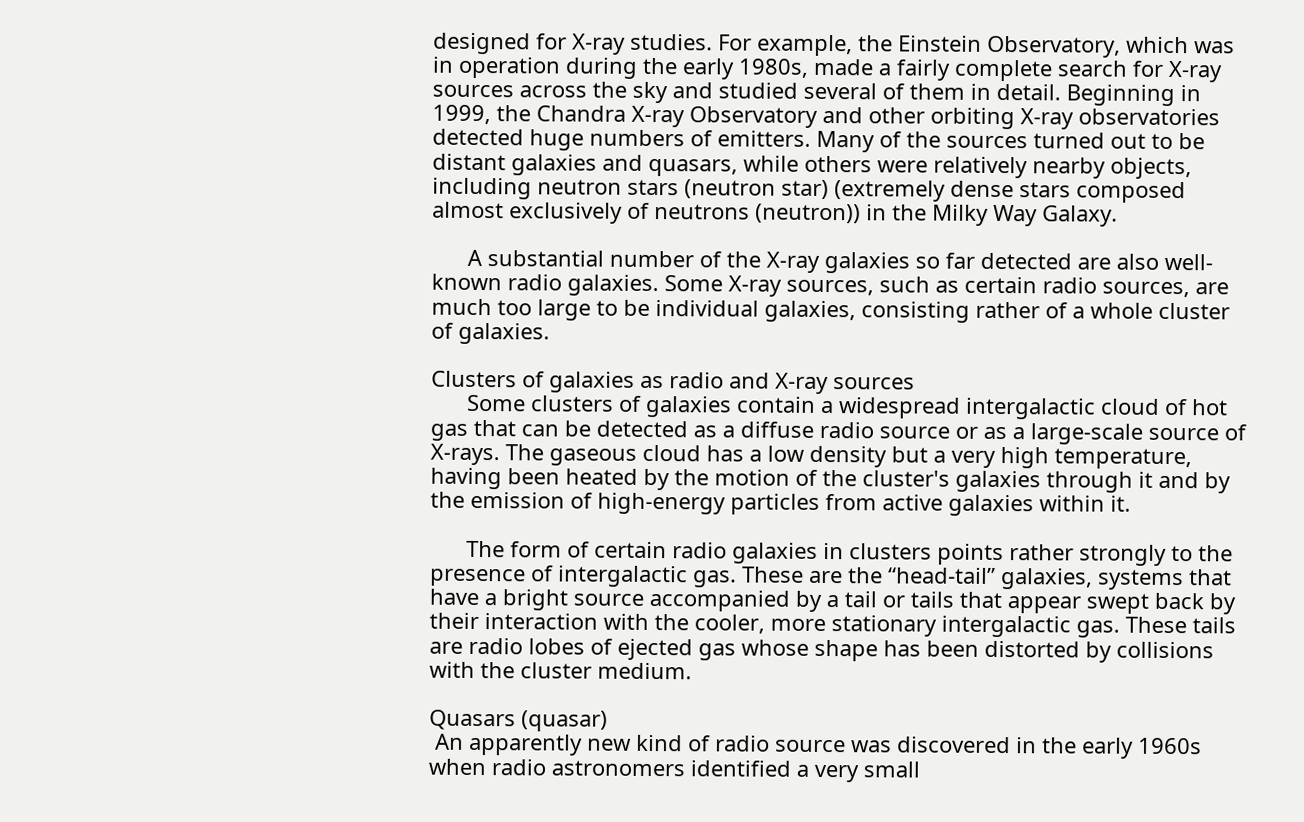designed for X-ray studies. For example, the Einstein Observatory, which was in operation during the early 1980s, made a fairly complete search for X-ray sources across the sky and studied several of them in detail. Beginning in 1999, the Chandra X-ray Observatory and other orbiting X-ray observatories detected huge numbers of emitters. Many of the sources turned out to be distant galaxies and quasars, while others were relatively nearby objects, including neutron stars (neutron star) (extremely dense stars composed almost exclusively of neutrons (neutron)) in the Milky Way Galaxy.

      A substantial number of the X-ray galaxies so far detected are also well-known radio galaxies. Some X-ray sources, such as certain radio sources, are much too large to be individual galaxies, consisting rather of a whole cluster of galaxies.

Clusters of galaxies as radio and X-ray sources
      Some clusters of galaxies contain a widespread intergalactic cloud of hot gas that can be detected as a diffuse radio source or as a large-scale source of X-rays. The gaseous cloud has a low density but a very high temperature, having been heated by the motion of the cluster's galaxies through it and by the emission of high-energy particles from active galaxies within it.

      The form of certain radio galaxies in clusters points rather strongly to the presence of intergalactic gas. These are the “head-tail” galaxies, systems that have a bright source accompanied by a tail or tails that appear swept back by their interaction with the cooler, more stationary intergalactic gas. These tails are radio lobes of ejected gas whose shape has been distorted by collisions with the cluster medium.

Quasars (quasar)
 An apparently new kind of radio source was discovered in the early 1960s when radio astronomers identified a very small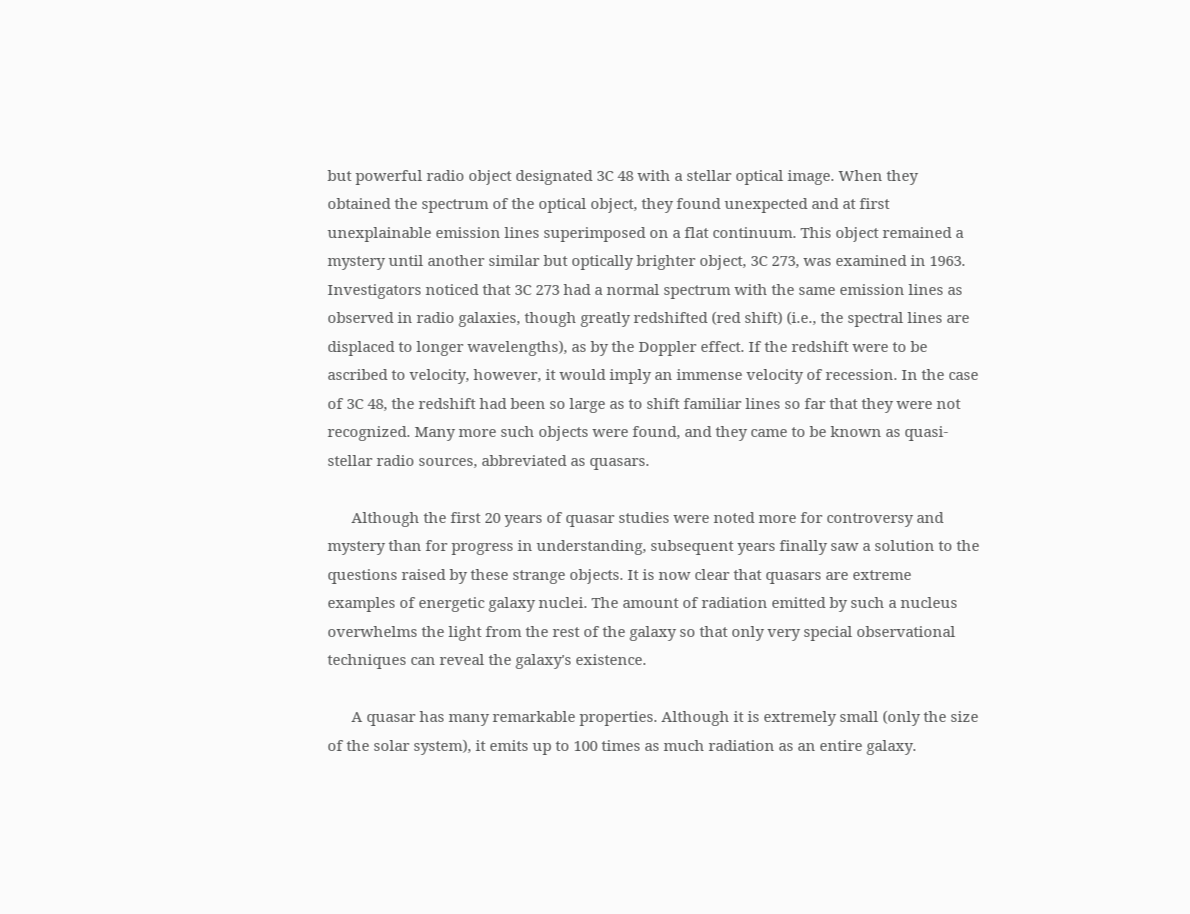but powerful radio object designated 3C 48 with a stellar optical image. When they obtained the spectrum of the optical object, they found unexpected and at first unexplainable emission lines superimposed on a flat continuum. This object remained a mystery until another similar but optically brighter object, 3C 273, was examined in 1963. Investigators noticed that 3C 273 had a normal spectrum with the same emission lines as observed in radio galaxies, though greatly redshifted (red shift) (i.e., the spectral lines are displaced to longer wavelengths), as by the Doppler effect. If the redshift were to be ascribed to velocity, however, it would imply an immense velocity of recession. In the case of 3C 48, the redshift had been so large as to shift familiar lines so far that they were not recognized. Many more such objects were found, and they came to be known as quasi-stellar radio sources, abbreviated as quasars.

      Although the first 20 years of quasar studies were noted more for controversy and mystery than for progress in understanding, subsequent years finally saw a solution to the questions raised by these strange objects. It is now clear that quasars are extreme examples of energetic galaxy nuclei. The amount of radiation emitted by such a nucleus overwhelms the light from the rest of the galaxy so that only very special observational techniques can reveal the galaxy's existence.

      A quasar has many remarkable properties. Although it is extremely small (only the size of the solar system), it emits up to 100 times as much radiation as an entire galaxy.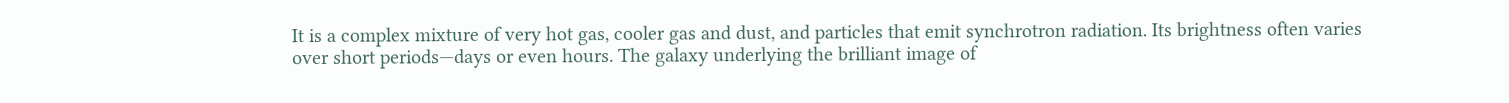It is a complex mixture of very hot gas, cooler gas and dust, and particles that emit synchrotron radiation. Its brightness often varies over short periods—days or even hours. The galaxy underlying the brilliant image of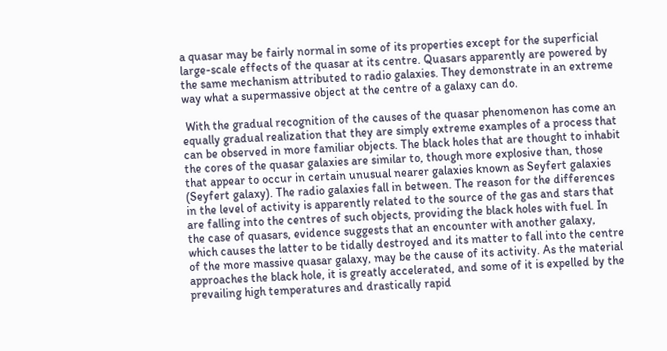a quasar may be fairly normal in some of its properties except for the superficial large-scale effects of the quasar at its centre. Quasars apparently are powered by the same mechanism attributed to radio galaxies. They demonstrate in an extreme way what a supermassive object at the centre of a galaxy can do.

 With the gradual recognition of the causes of the quasar phenomenon has come an equally gradual realization that they are simply extreme examples of a process that can be observed in more familiar objects. The black holes that are thought to inhabit the cores of the quasar galaxies are similar to, though more explosive than, those that appear to occur in certain unusual nearer galaxies known as Seyfert galaxies (Seyfert galaxy). The radio galaxies fall in between. The reason for the differences in the level of activity is apparently related to the source of the gas and stars that are falling into the centres of such objects, providing the black holes with fuel. In the case of quasars, evidence suggests that an encounter with another galaxy, which causes the latter to be tidally destroyed and its matter to fall into the centre of the more massive quasar galaxy, may be the cause of its activity. As the material approaches the black hole, it is greatly accelerated, and some of it is expelled by the prevailing high temperatures and drastically rapid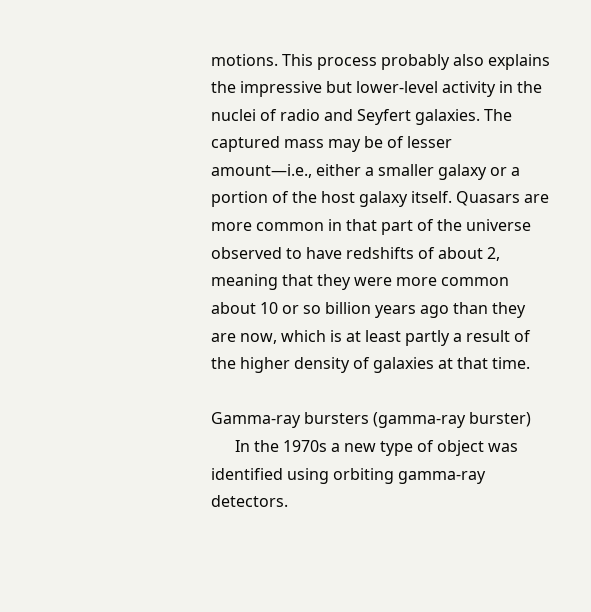motions. This process probably also explains the impressive but lower-level activity in the nuclei of radio and Seyfert galaxies. The captured mass may be of lesser amount—i.e., either a smaller galaxy or a portion of the host galaxy itself. Quasars are more common in that part of the universe observed to have redshifts of about 2, meaning that they were more common about 10 or so billion years ago than they are now, which is at least partly a result of the higher density of galaxies at that time.

Gamma-ray bursters (gamma-ray burster)
      In the 1970s a new type of object was identified using orbiting gamma-ray detectors.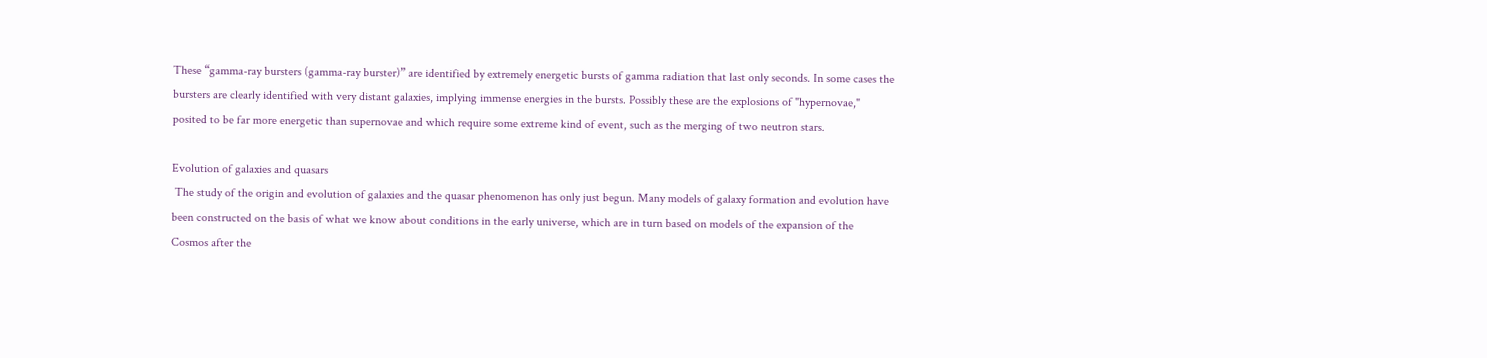These “gamma-ray bursters (gamma-ray burster)” are identified by extremely energetic bursts of gamma radiation that last only seconds. In some cases the bursters are clearly identified with very distant galaxies, implying immense energies in the bursts. Possibly these are the explosions of "hypernovae," posited to be far more energetic than supernovae and which require some extreme kind of event, such as the merging of two neutron stars.

Evolution of galaxies and quasars
 The study of the origin and evolution of galaxies and the quasar phenomenon has only just begun. Many models of galaxy formation and evolution have been constructed on the basis of what we know about conditions in the early universe, which are in turn based on models of the expansion of the Cosmos after the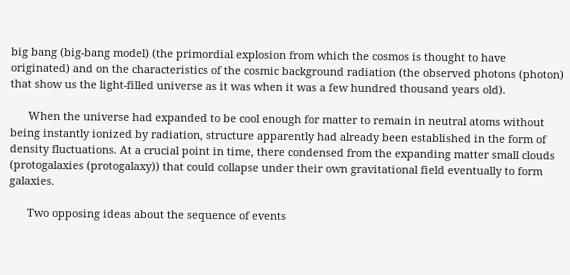big bang (big-bang model) (the primordial explosion from which the cosmos is thought to have originated) and on the characteristics of the cosmic background radiation (the observed photons (photon) that show us the light-filled universe as it was when it was a few hundred thousand years old).

      When the universe had expanded to be cool enough for matter to remain in neutral atoms without being instantly ionized by radiation, structure apparently had already been established in the form of density fluctuations. At a crucial point in time, there condensed from the expanding matter small clouds (protogalaxies (protogalaxy)) that could collapse under their own gravitational field eventually to form galaxies.

      Two opposing ideas about the sequence of events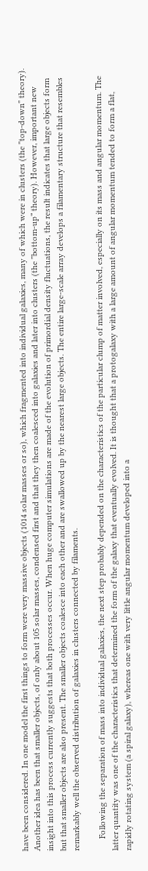have been considered. In one model the first things to form were very massive objects (1014 solar masses or so), which fragmented into individual galaxies, many of which were in clusters (the "top-down" theory). Another idea has been that smaller objects, of only about 105 solar masses, condensed first and that they then coalesced into galaxies and later into clusters (the "bottom-up” theory). However, important new insight into this process currently suggests that both processes occur. When huge computer simulations are made of the evolution of primordial density fluctuations, the result indicates that large objects form but that smaller objects are also present. The smaller objects coalesce into each other and are swallowed up by the nearest large objects. The entire large-scale array develops a filamentary structure that resembles remarkably well the observed distribution of galaxies in clusters connected by filaments.

      Following the separation of mass into individual galaxies, the next step probably depended on the characteristics of the particular clump of matter involved, especially on its mass and angular momentum. The latter quantity was one of the characteristics that determined the form of the galaxy that eventually evolved. It is thought that a protogalaxy with a large amount of angular momentum tended to form a flat, rapidly rotating system (a spiral galaxy), whereas one with very little angular momentum developed into a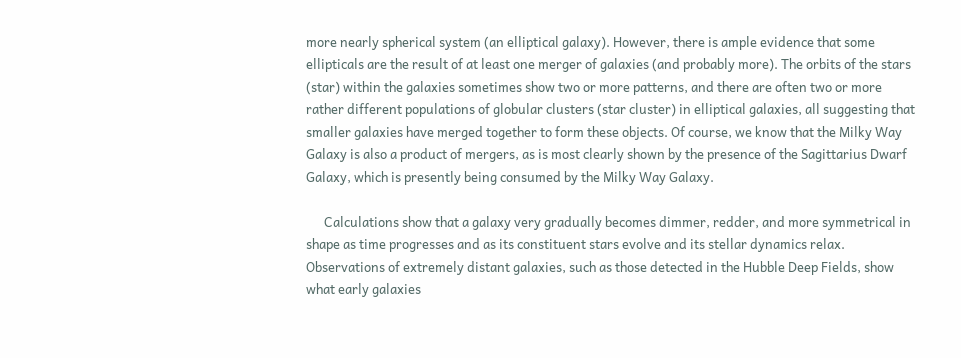more nearly spherical system (an elliptical galaxy). However, there is ample evidence that some ellipticals are the result of at least one merger of galaxies (and probably more). The orbits of the stars (star) within the galaxies sometimes show two or more patterns, and there are often two or more rather different populations of globular clusters (star cluster) in elliptical galaxies, all suggesting that smaller galaxies have merged together to form these objects. Of course, we know that the Milky Way Galaxy is also a product of mergers, as is most clearly shown by the presence of the Sagittarius Dwarf Galaxy, which is presently being consumed by the Milky Way Galaxy.

      Calculations show that a galaxy very gradually becomes dimmer, redder, and more symmetrical in shape as time progresses and as its constituent stars evolve and its stellar dynamics relax. Observations of extremely distant galaxies, such as those detected in the Hubble Deep Fields, show what early galaxies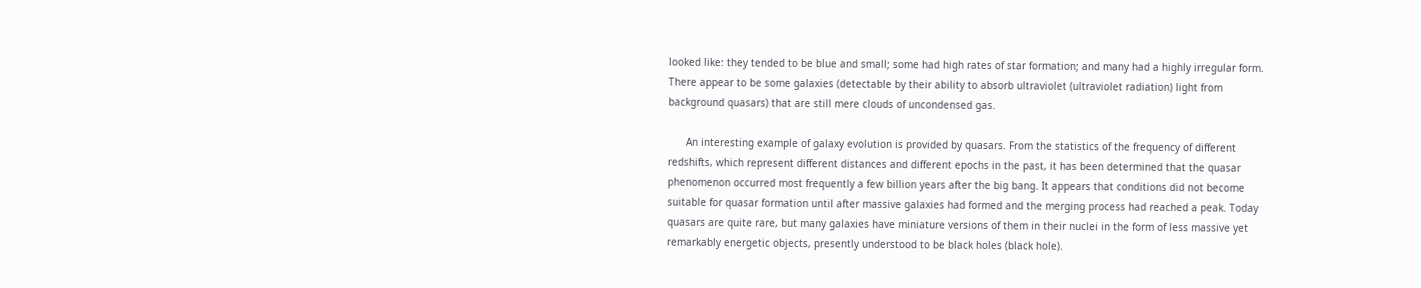looked like: they tended to be blue and small; some had high rates of star formation; and many had a highly irregular form. There appear to be some galaxies (detectable by their ability to absorb ultraviolet (ultraviolet radiation) light from background quasars) that are still mere clouds of uncondensed gas.

      An interesting example of galaxy evolution is provided by quasars. From the statistics of the frequency of different redshifts, which represent different distances and different epochs in the past, it has been determined that the quasar phenomenon occurred most frequently a few billion years after the big bang. It appears that conditions did not become suitable for quasar formation until after massive galaxies had formed and the merging process had reached a peak. Today quasars are quite rare, but many galaxies have miniature versions of them in their nuclei in the form of less massive yet remarkably energetic objects, presently understood to be black holes (black hole).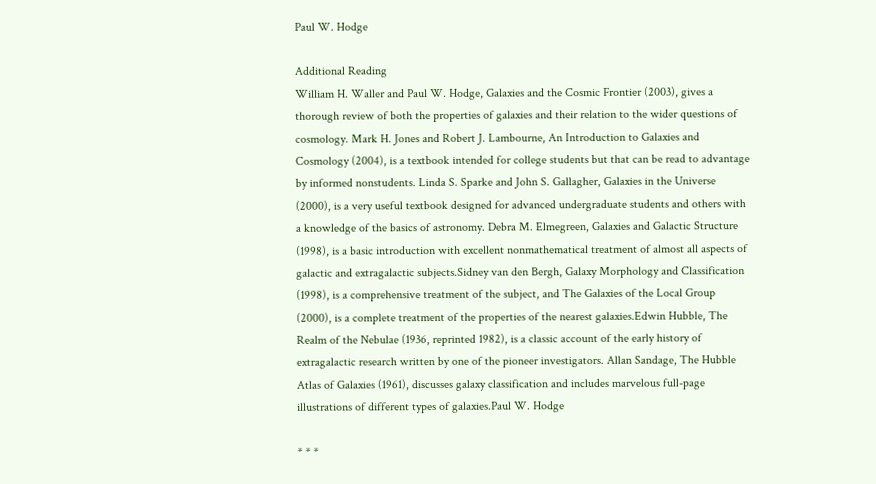Paul W. Hodge

Additional Reading
William H. Waller and Paul W. Hodge, Galaxies and the Cosmic Frontier (2003), gives a thorough review of both the properties of galaxies and their relation to the wider questions of cosmology. Mark H. Jones and Robert J. Lambourne, An Introduction to Galaxies and Cosmology (2004), is a textbook intended for college students but that can be read to advantage by informed nonstudents. Linda S. Sparke and John S. Gallagher, Galaxies in the Universe (2000), is a very useful textbook designed for advanced undergraduate students and others with a knowledge of the basics of astronomy. Debra M. Elmegreen, Galaxies and Galactic Structure (1998), is a basic introduction with excellent nonmathematical treatment of almost all aspects of galactic and extragalactic subjects.Sidney van den Bergh, Galaxy Morphology and Classification (1998), is a comprehensive treatment of the subject, and The Galaxies of the Local Group (2000), is a complete treatment of the properties of the nearest galaxies.Edwin Hubble, The Realm of the Nebulae (1936, reprinted 1982), is a classic account of the early history of extragalactic research written by one of the pioneer investigators. Allan Sandage, The Hubble Atlas of Galaxies (1961), discusses galaxy classification and includes marvelous full-page illustrations of different types of galaxies.Paul W. Hodge

* * *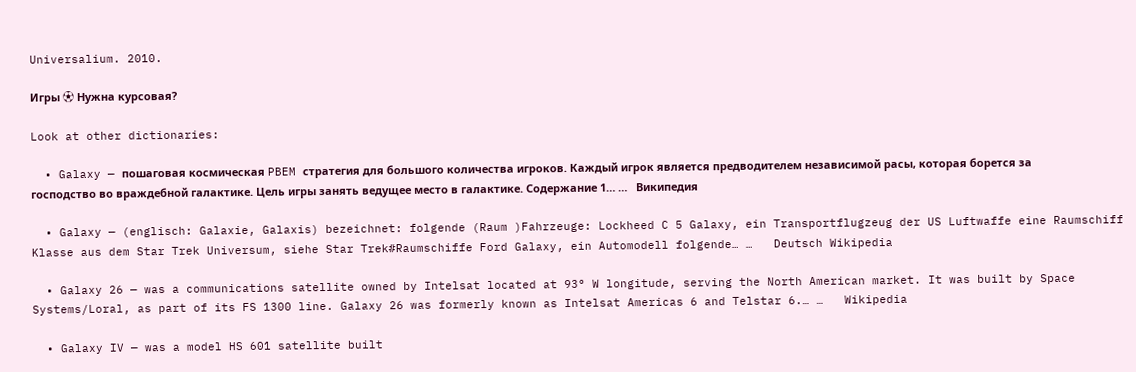Universalium. 2010.

Игры ⚽ Нужна курсовая?

Look at other dictionaries:

  • Galaxy — пошаговая космическая PBEM стратегия для большого количества игроков. Каждый игрок является предводителем независимой расы, которая борется за господство во враждебной галактике. Цель игры занять ведущее место в галактике. Содержание 1… …   Википедия

  • Galaxy — (englisch: Galaxie, Galaxis) bezeichnet: folgende (Raum )Fahrzeuge: Lockheed C 5 Galaxy, ein Transportflugzeug der US Luftwaffe eine Raumschiff Klasse aus dem Star Trek Universum, siehe Star Trek#Raumschiffe Ford Galaxy, ein Automodell folgende… …   Deutsch Wikipedia

  • Galaxy 26 — was a communications satellite owned by Intelsat located at 93° W longitude, serving the North American market. It was built by Space Systems/Loral, as part of its FS 1300 line. Galaxy 26 was formerly known as Intelsat Americas 6 and Telstar 6.… …   Wikipedia

  • Galaxy IV — was a model HS 601 satellite built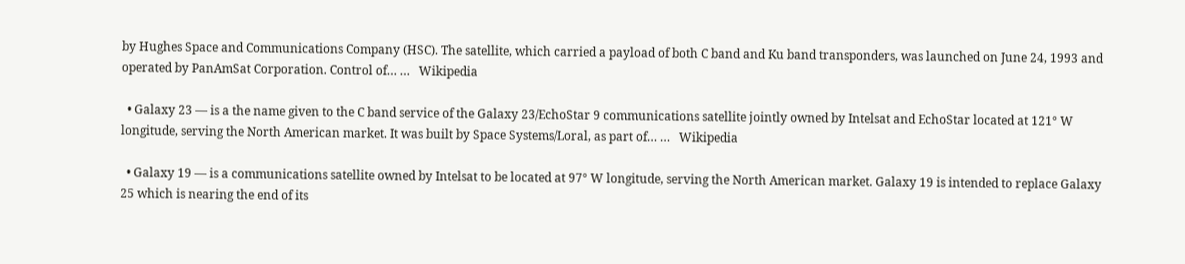by Hughes Space and Communications Company (HSC). The satellite, which carried a payload of both C band and Ku band transponders, was launched on June 24, 1993 and operated by PanAmSat Corporation. Control of… …   Wikipedia

  • Galaxy 23 — is a the name given to the C band service of the Galaxy 23/EchoStar 9 communications satellite jointly owned by Intelsat and EchoStar located at 121° W longitude, serving the North American market. It was built by Space Systems/Loral, as part of… …   Wikipedia

  • Galaxy 19 — is a communications satellite owned by Intelsat to be located at 97° W longitude, serving the North American market. Galaxy 19 is intended to replace Galaxy 25 which is nearing the end of its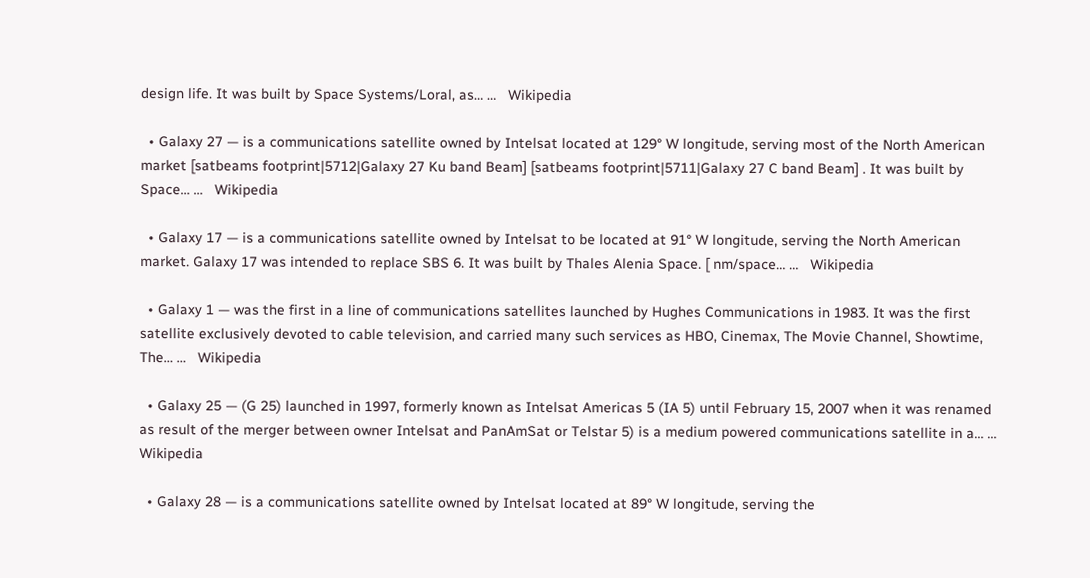design life. It was built by Space Systems/Loral, as… …   Wikipedia

  • Galaxy 27 — is a communications satellite owned by Intelsat located at 129° W longitude, serving most of the North American market [satbeams footprint|5712|Galaxy 27 Ku band Beam] [satbeams footprint|5711|Galaxy 27 C band Beam] . It was built by Space… …   Wikipedia

  • Galaxy 17 — is a communications satellite owned by Intelsat to be located at 91° W longitude, serving the North American market. Galaxy 17 was intended to replace SBS 6. It was built by Thales Alenia Space. [ nm/space… …   Wikipedia

  • Galaxy 1 — was the first in a line of communications satellites launched by Hughes Communications in 1983. It was the first satellite exclusively devoted to cable television, and carried many such services as HBO, Cinemax, The Movie Channel, Showtime, The… …   Wikipedia

  • Galaxy 25 — (G 25) launched in 1997, formerly known as Intelsat Americas 5 (IA 5) until February 15, 2007 when it was renamed as result of the merger between owner Intelsat and PanAmSat or Telstar 5) is a medium powered communications satellite in a… …   Wikipedia

  • Galaxy 28 — is a communications satellite owned by Intelsat located at 89° W longitude, serving the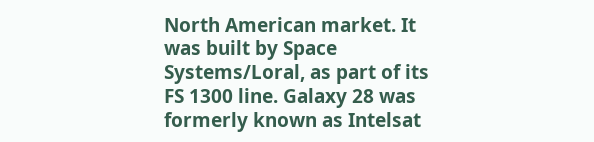North American market. It was built by Space Systems/Loral, as part of its FS 1300 line. Galaxy 28 was formerly known as Intelsat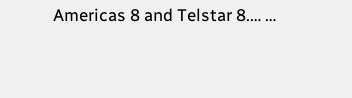Americas 8 and Telstar 8.… …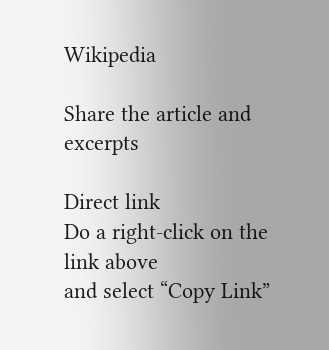Wikipedia

Share the article and excerpts

Direct link
Do a right-click on the link above
and select “Copy Link”